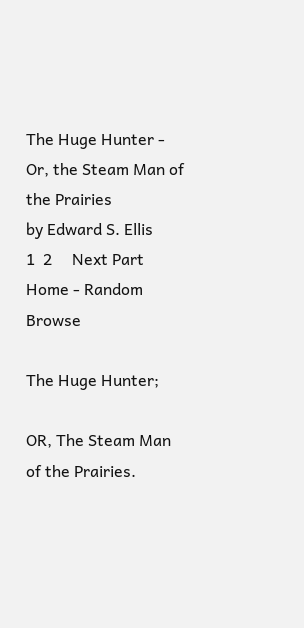The Huge Hunter - Or, the Steam Man of the Prairies
by Edward S. Ellis
1  2     Next Part
Home - Random Browse

The Huge Hunter;

OR, The Steam Man of the Prairies.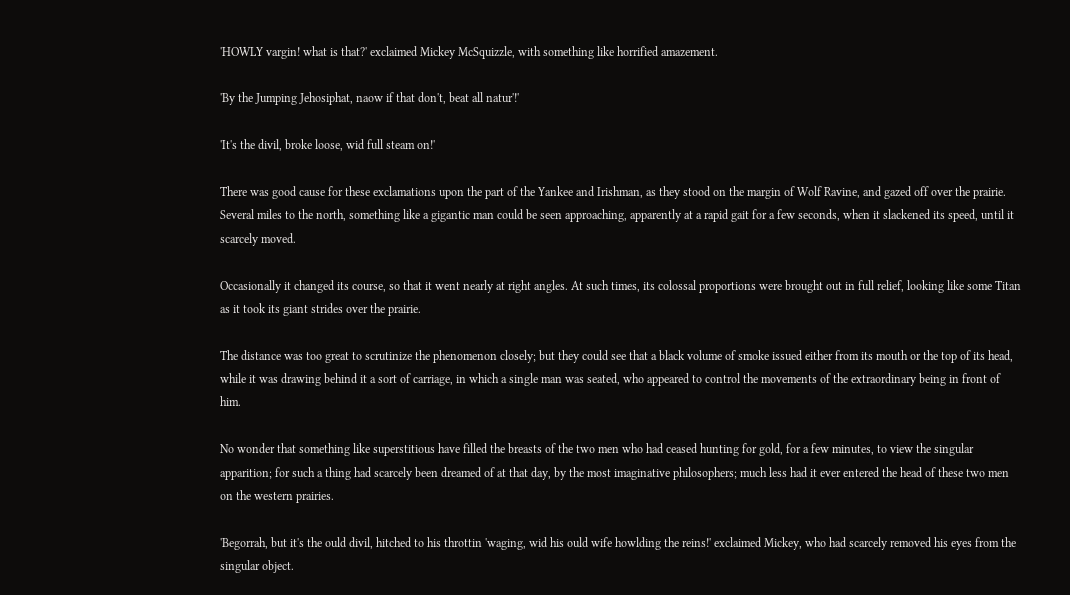'HOWLY vargin! what is that?' exclaimed Mickey McSquizzle, with something like horrified amazement.

'By the Jumping Jehosiphat, naow if that don't, beat all natur'!'

'It's the divil, broke loose, wid full steam on!'

There was good cause for these exclamations upon the part of the Yankee and Irishman, as they stood on the margin of Wolf Ravine, and gazed off over the prairie. Several miles to the north, something like a gigantic man could be seen approaching, apparently at a rapid gait for a few seconds, when it slackened its speed, until it scarcely moved.

Occasionally it changed its course, so that it went nearly at right angles. At such times, its colossal proportions were brought out in full relief, looking like some Titan as it took its giant strides over the prairie.

The distance was too great to scrutinize the phenomenon closely; but they could see that a black volume of smoke issued either from its mouth or the top of its head, while it was drawing behind it a sort of carriage, in which a single man was seated, who appeared to control the movements of the extraordinary being in front of him.

No wonder that something like superstitious have filled the breasts of the two men who had ceased hunting for gold, for a few minutes, to view the singular apparition; for such a thing had scarcely been dreamed of at that day, by the most imaginative philosophers; much less had it ever entered the head of these two men on the western prairies.

'Begorrah, but it's the ould divil, hitched to his throttin 'waging, wid his ould wife howlding the reins!' exclaimed Mickey, who had scarcely removed his eyes from the singular object.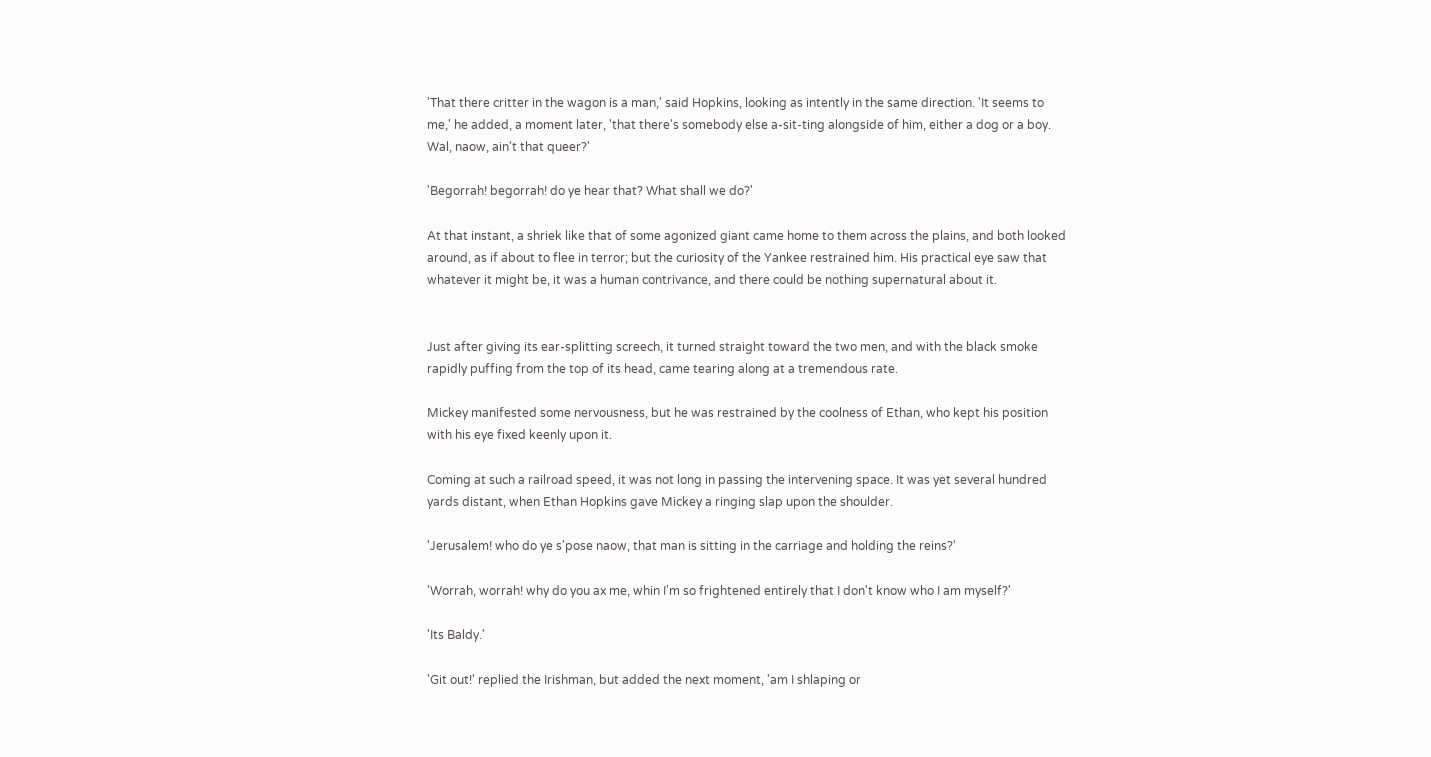'That there critter in the wagon is a man,' said Hopkins, looking as intently in the same direction. 'It seems to me,' he added, a moment later, 'that there's somebody else a-sit-ting alongside of him, either a dog or a boy. Wal, naow, ain't that queer?'

'Begorrah! begorrah! do ye hear that? What shall we do?'

At that instant, a shriek like that of some agonized giant came home to them across the plains, and both looked around, as if about to flee in terror; but the curiosity of the Yankee restrained him. His practical eye saw that whatever it might be, it was a human contrivance, and there could be nothing supernatural about it.


Just after giving its ear-splitting screech, it turned straight toward the two men, and with the black smoke rapidly puffing from the top of its head, came tearing along at a tremendous rate.

Mickey manifested some nervousness, but he was restrained by the coolness of Ethan, who kept his position with his eye fixed keenly upon it.

Coming at such a railroad speed, it was not long in passing the intervening space. It was yet several hundred yards distant, when Ethan Hopkins gave Mickey a ringing slap upon the shoulder.

'Jerusalem! who do ye s'pose naow, that man is sitting in the carriage and holding the reins?'

'Worrah, worrah! why do you ax me, whin I'm so frightened entirely that I don't know who I am myself?'

'Its Baldy.'

'Git out!' replied the Irishman, but added the next moment, 'am I shlaping or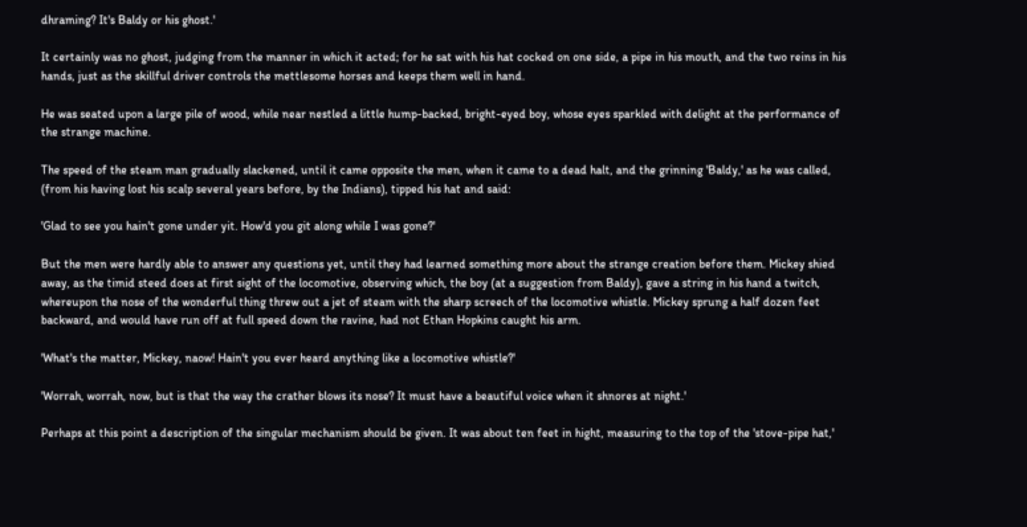dhraming? It's Baldy or his ghost.'

It certainly was no ghost, judging from the manner in which it acted; for he sat with his hat cocked on one side, a pipe in his mouth, and the two reins in his hands, just as the skillful driver controls the mettlesome horses and keeps them well in hand.

He was seated upon a large pile of wood, while near nestled a little hump-backed, bright-eyed boy, whose eyes sparkled with delight at the performance of the strange machine.

The speed of the steam man gradually slackened, until it came opposite the men, when it came to a dead halt, and the grinning 'Baldy,' as he was called, (from his having lost his scalp several years before, by the Indians), tipped his hat and said:

'Glad to see you hain't gone under yit. How'd you git along while I was gone?'

But the men were hardly able to answer any questions yet, until they had learned something more about the strange creation before them. Mickey shied away, as the timid steed does at first sight of the locomotive, observing which, the boy (at a suggestion from Baldy), gave a string in his hand a twitch, whereupon the nose of the wonderful thing threw out a jet of steam with the sharp screech of the locomotive whistle. Mickey sprung a half dozen feet backward, and would have run off at full speed down the ravine, had not Ethan Hopkins caught his arm.

'What's the matter, Mickey, naow! Hain't you ever heard anything like a locomotive whistle?'

'Worrah, worrah, now, but is that the way the crather blows its nose? It must have a beautiful voice when it shnores at night.'

Perhaps at this point a description of the singular mechanism should be given. It was about ten feet in hight, measuring to the top of the 'stove-pipe hat,'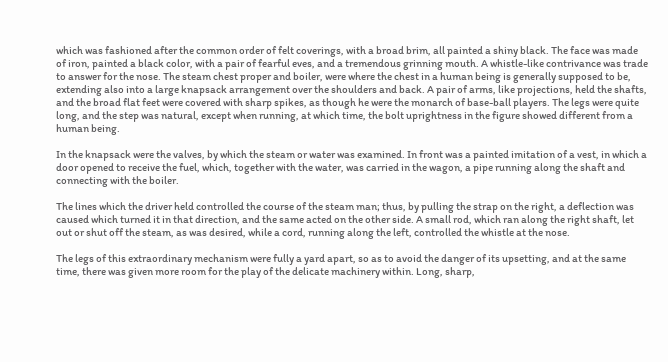which was fashioned after the common order of felt coverings, with a broad brim, all painted a shiny black. The face was made of iron, painted a black color, with a pair of fearful eves, and a tremendous grinning mouth. A whistle-like contrivance was trade to answer for the nose. The steam chest proper and boiler, were where the chest in a human being is generally supposed to be, extending also into a large knapsack arrangement over the shoulders and back. A pair of arms, like projections, held the shafts, and the broad flat feet were covered with sharp spikes, as though he were the monarch of base-ball players. The legs were quite long, and the step was natural, except when running, at which time, the bolt uprightness in the figure showed different from a human being.

In the knapsack were the valves, by which the steam or water was examined. In front was a painted imitation of a vest, in which a door opened to receive the fuel, which, together with the water, was carried in the wagon, a pipe running along the shaft and connecting with the boiler.

The lines which the driver held controlled the course of the steam man; thus, by pulling the strap on the right, a deflection was caused which turned it in that direction, and the same acted on the other side. A small rod, which ran along the right shaft, let out or shut off the steam, as was desired, while a cord, running along the left, controlled the whistle at the nose.

The legs of this extraordinary mechanism were fully a yard apart, so as to avoid the danger of its upsetting, and at the same time, there was given more room for the play of the delicate machinery within. Long, sharp,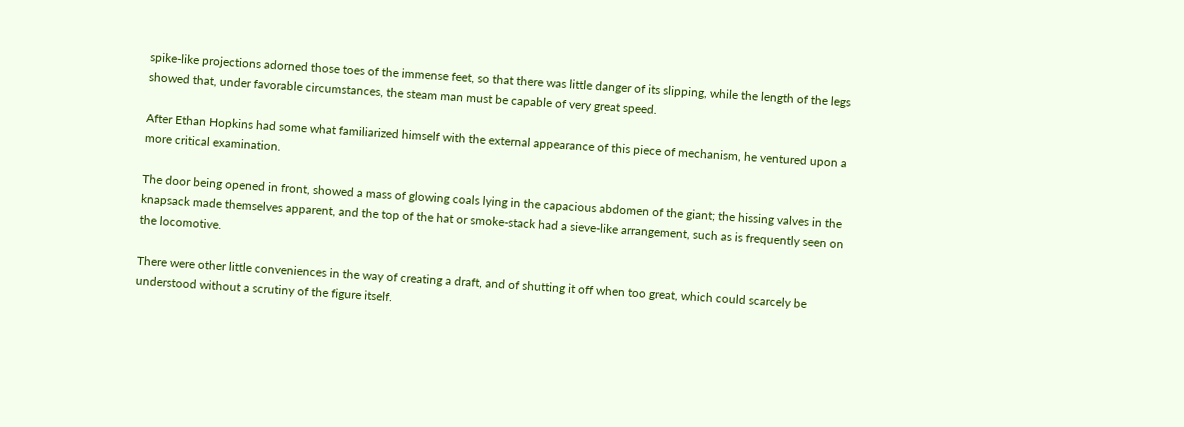spike-like projections adorned those toes of the immense feet, so that there was little danger of its slipping, while the length of the legs showed that, under favorable circumstances, the steam man must be capable of very great speed.

After Ethan Hopkins had some what familiarized himself with the external appearance of this piece of mechanism, he ventured upon a more critical examination.

The door being opened in front, showed a mass of glowing coals lying in the capacious abdomen of the giant; the hissing valves in the knapsack made themselves apparent, and the top of the hat or smoke-stack had a sieve-like arrangement, such as is frequently seen on the locomotive.

There were other little conveniences in the way of creating a draft, and of shutting it off when too great, which could scarcely be understood without a scrutiny of the figure itself.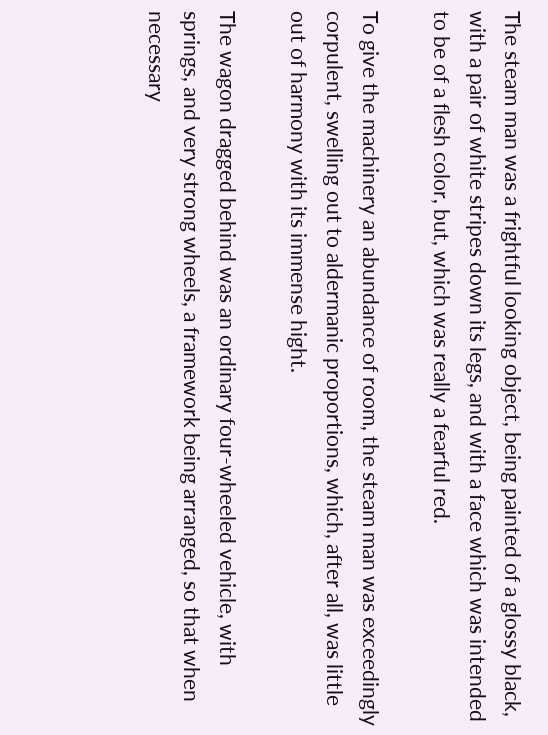The steam man was a frightful looking object, being painted of a glossy black, with a pair of white stripes down its legs, and with a face which was intended to be of a flesh color, but, which was really a fearful red.

To give the machinery an abundance of room, the steam man was exceedingly corpulent, swelling out to aldermanic proportions, which, after all, was little out of harmony with its immense hight.

The wagon dragged behind was an ordinary four-wheeled vehicle, with springs, and very strong wheels, a framework being arranged, so that when necessary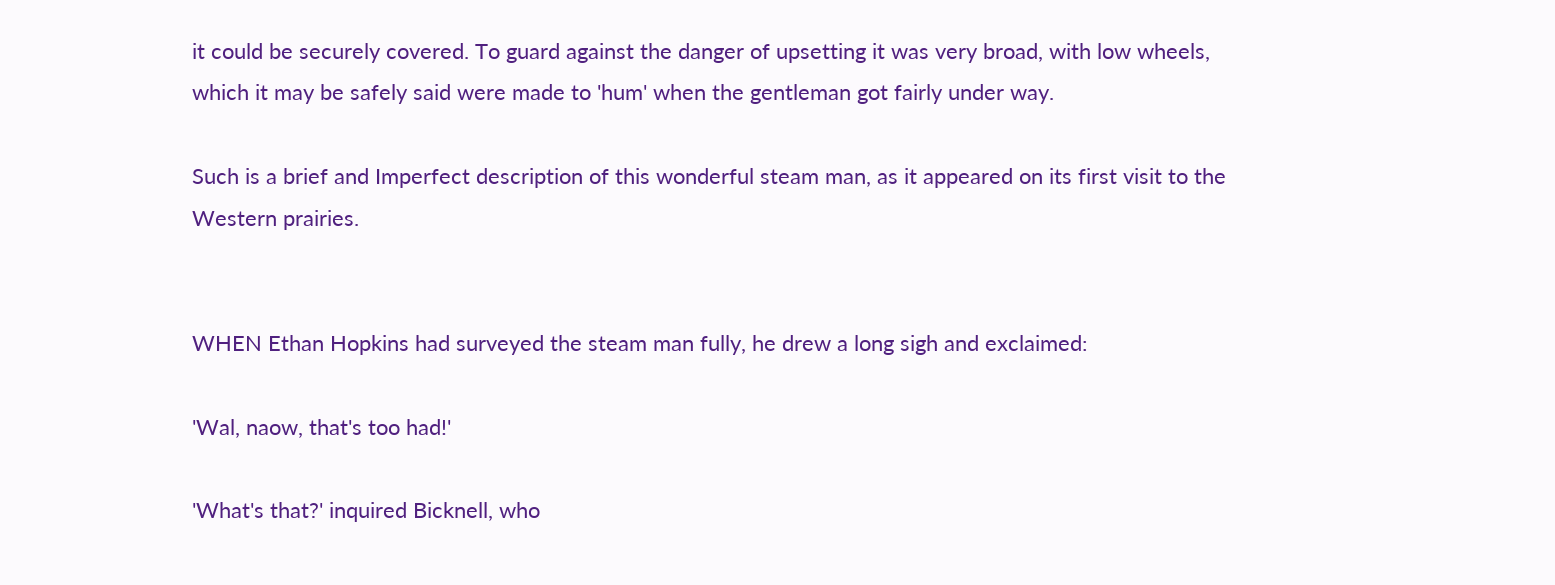it could be securely covered. To guard against the danger of upsetting it was very broad, with low wheels, which it may be safely said were made to 'hum' when the gentleman got fairly under way.

Such is a brief and Imperfect description of this wonderful steam man, as it appeared on its first visit to the Western prairies.


WHEN Ethan Hopkins had surveyed the steam man fully, he drew a long sigh and exclaimed:

'Wal, naow, that's too had!'

'What's that?' inquired Bicknell, who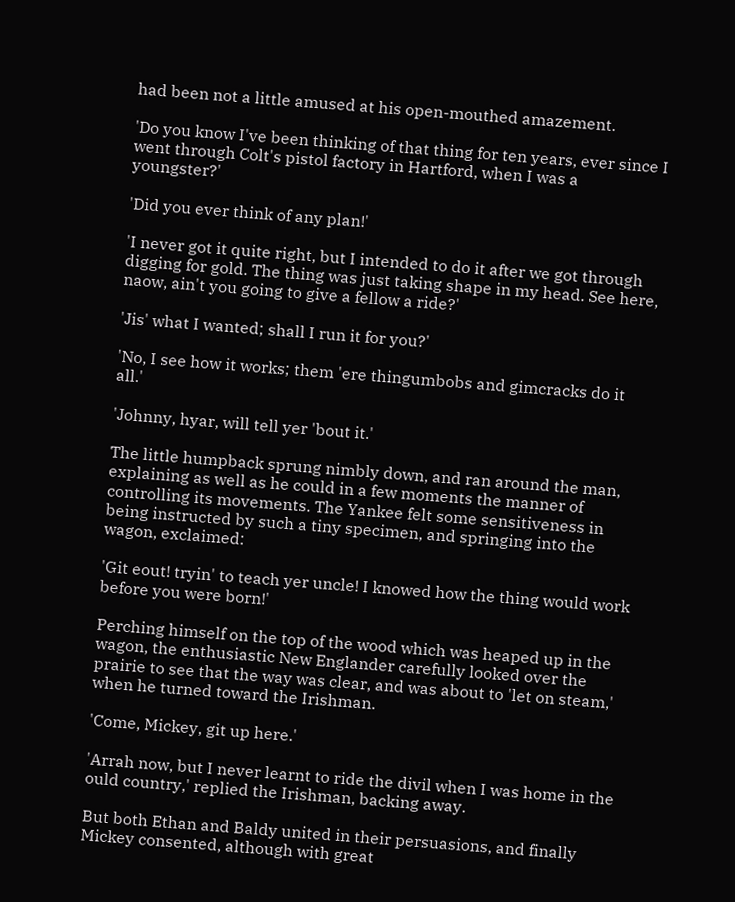had been not a little amused at his open-mouthed amazement.

'Do you know I've been thinking of that thing for ten years, ever since I went through Colt's pistol factory in Hartford, when I was a youngster?'

'Did you ever think of any plan!'

'I never got it quite right, but I intended to do it after we got through digging for gold. The thing was just taking shape in my head. See here, naow, ain't you going to give a fellow a ride?'

'Jis' what I wanted; shall I run it for you?'

'No, I see how it works; them 'ere thingumbobs and gimcracks do it all.'

'Johnny, hyar, will tell yer 'bout it.'

The little humpback sprung nimbly down, and ran around the man, explaining as well as he could in a few moments the manner of controlling its movements. The Yankee felt some sensitiveness in being instructed by such a tiny specimen, and springing into the wagon, exclaimed:

'Git eout! tryin' to teach yer uncle! I knowed how the thing would work before you were born!'

Perching himself on the top of the wood which was heaped up in the wagon, the enthusiastic New Englander carefully looked over the prairie to see that the way was clear, and was about to 'let on steam,' when he turned toward the Irishman.

'Come, Mickey, git up here.'

'Arrah now, but I never learnt to ride the divil when I was home in the ould country,' replied the Irishman, backing away.

But both Ethan and Baldy united in their persuasions, and finally Mickey consented, although with great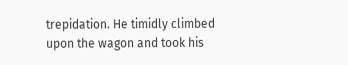trepidation. He timidly climbed upon the wagon and took his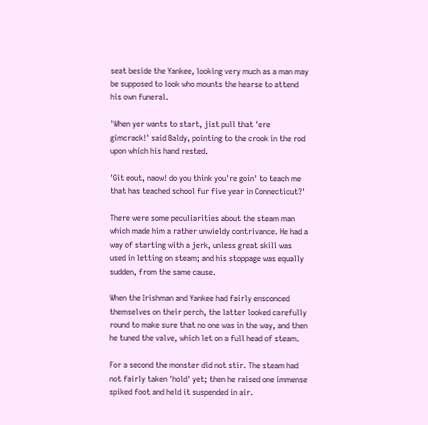seat beside the Yankee, looking very much as a man may be supposed to look who mounts the hearse to attend his own funeral.

'When yer wants to start, jist pull that 'ere gimcrack!' said Baldy, pointing to the crook in the rod upon which his hand rested.

'Git eout, naow! do you think you're goin' to teach me that has teached school fur five year in Connecticut?'

There were some peculiarities about the steam man which made him a rather unwieldy contrivance. He had a way of starting with a jerk, unless great skill was used in letting on steam; and his stoppage was equally sudden, from the same cause.

When the Irishman and Yankee had fairly ensconced themselves on their perch, the latter looked carefully round to make sure that no one was in the way, and then he tuned the valve, which let on a full head of steam.

For a second the monster did not stir. The steam had not fairly taken 'hold' yet; then he raised one immense spiked foot and held it suspended in air.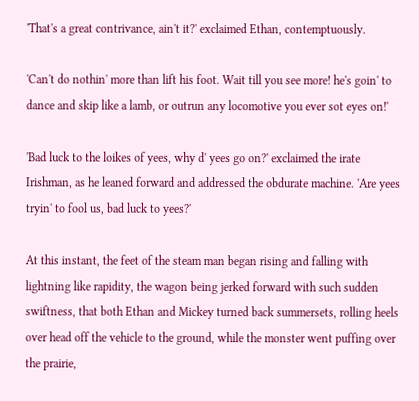'That's a great contrivance, ain't it?' exclaimed Ethan, contemptuously.

'Can't do nothin' more than lift his foot. Wait till you see more! he's goin' to dance and skip like a lamb, or outrun any locomotive you ever sot eyes on!'

'Bad luck to the loikes of yees, why d' yees go on?' exclaimed the irate Irishman, as he leaned forward and addressed the obdurate machine. 'Are yees tryin' to fool us, bad luck to yees?'

At this instant, the feet of the steam man began rising and falling with lightning like rapidity, the wagon being jerked forward with such sudden swiftness, that both Ethan and Mickey turned back summersets, rolling heels over head off the vehicle to the ground, while the monster went puffing over the prairie,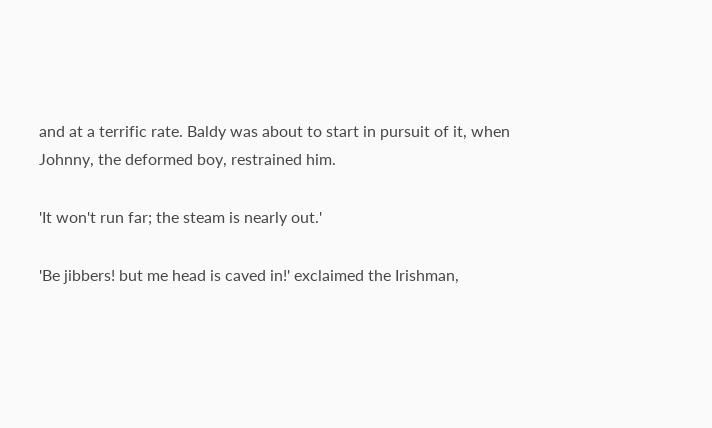and at a terrific rate. Baldy was about to start in pursuit of it, when Johnny, the deformed boy, restrained him.

'It won't run far; the steam is nearly out.'

'Be jibbers! but me head is caved in!' exclaimed the Irishman,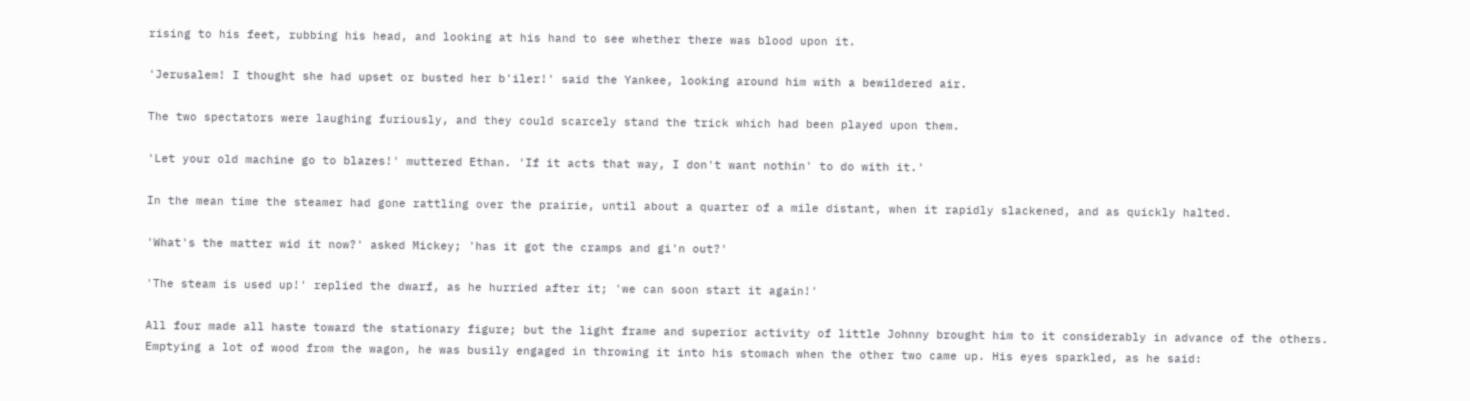rising to his feet, rubbing his head, and looking at his hand to see whether there was blood upon it.

'Jerusalem! I thought she had upset or busted her b'iler!' said the Yankee, looking around him with a bewildered air.

The two spectators were laughing furiously, and they could scarcely stand the trick which had been played upon them.

'Let your old machine go to blazes!' muttered Ethan. 'If it acts that way, I don't want nothin' to do with it.'

In the mean time the steamer had gone rattling over the prairie, until about a quarter of a mile distant, when it rapidly slackened, and as quickly halted.

'What's the matter wid it now?' asked Mickey; 'has it got the cramps and gi'n out?'

'The steam is used up!' replied the dwarf, as he hurried after it; 'we can soon start it again!'

All four made all haste toward the stationary figure; but the light frame and superior activity of little Johnny brought him to it considerably in advance of the others. Emptying a lot of wood from the wagon, he was busily engaged in throwing it into his stomach when the other two came up. His eyes sparkled, as he said: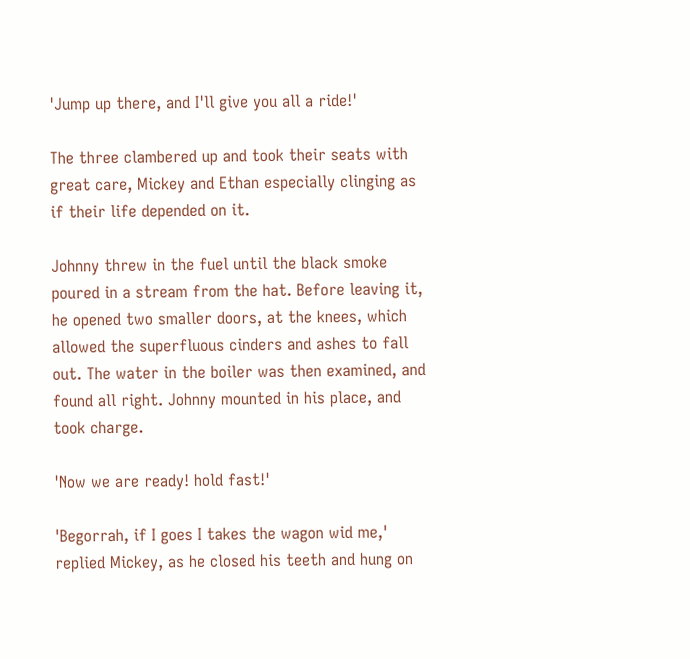'Jump up there, and I'll give you all a ride!'

The three clambered up and took their seats with great care, Mickey and Ethan especially clinging as if their life depended on it.

Johnny threw in the fuel until the black smoke poured in a stream from the hat. Before leaving it, he opened two smaller doors, at the knees, which allowed the superfluous cinders and ashes to fall out. The water in the boiler was then examined, and found all right. Johnny mounted in his place, and took charge.

'Now we are ready! hold fast!'

'Begorrah, if I goes I takes the wagon wid me,' replied Mickey, as he closed his teeth and hung on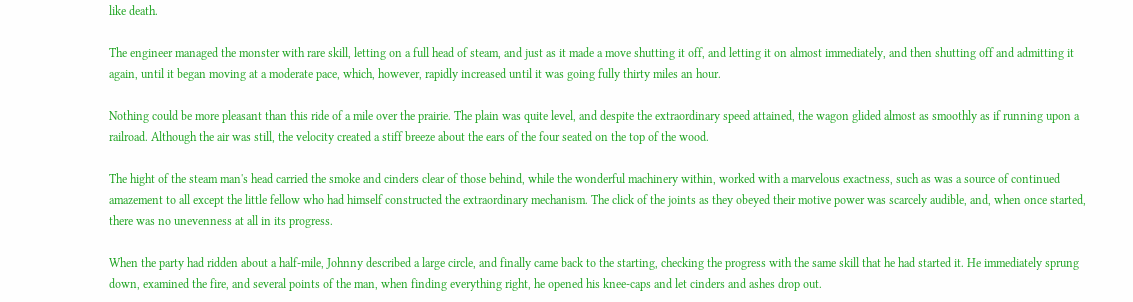like death.

The engineer managed the monster with rare skill, letting on a full head of steam, and just as it made a move shutting it off, and letting it on almost immediately, and then shutting off and admitting it again, until it began moving at a moderate pace, which, however, rapidly increased until it was going fully thirty miles an hour.

Nothing could be more pleasant than this ride of a mile over the prairie. The plain was quite level, and despite the extraordinary speed attained, the wagon glided almost as smoothly as if running upon a railroad. Although the air was still, the velocity created a stiff breeze about the ears of the four seated on the top of the wood.

The hight of the steam man's head carried the smoke and cinders clear of those behind, while the wonderful machinery within, worked with a marvelous exactness, such as was a source of continued amazement to all except the little fellow who had himself constructed the extraordinary mechanism. The click of the joints as they obeyed their motive power was scarcely audible, and, when once started, there was no unevenness at all in its progress.

When the party had ridden about a half-mile, Johnny described a large circle, and finally came back to the starting, checking the progress with the same skill that he had started it. He immediately sprung down, examined the fire, and several points of the man, when finding everything right, he opened his knee-caps and let cinders and ashes drop out.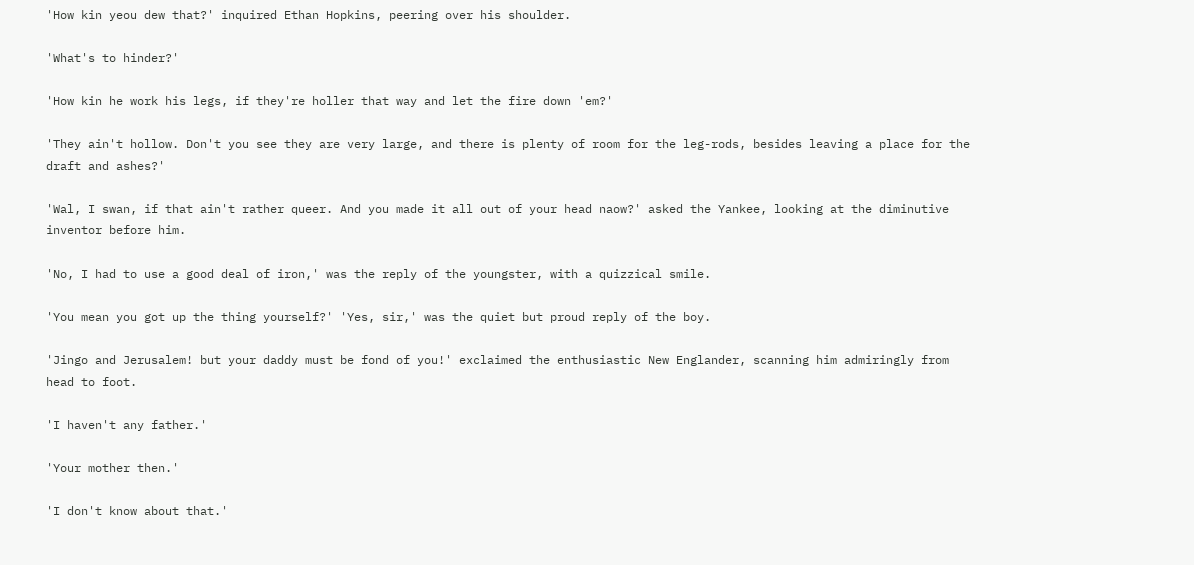'How kin yeou dew that?' inquired Ethan Hopkins, peering over his shoulder.

'What's to hinder?'

'How kin he work his legs, if they're holler that way and let the fire down 'em?'

'They ain't hollow. Don't you see they are very large, and there is plenty of room for the leg-rods, besides leaving a place for the draft and ashes?'

'Wal, I swan, if that ain't rather queer. And you made it all out of your head naow?' asked the Yankee, looking at the diminutive inventor before him.

'No, I had to use a good deal of iron,' was the reply of the youngster, with a quizzical smile.

'You mean you got up the thing yourself?' 'Yes, sir,' was the quiet but proud reply of the boy.

'Jingo and Jerusalem! but your daddy must be fond of you!' exclaimed the enthusiastic New Englander, scanning him admiringly from head to foot.

'I haven't any father.'

'Your mother then.'

'I don't know about that.'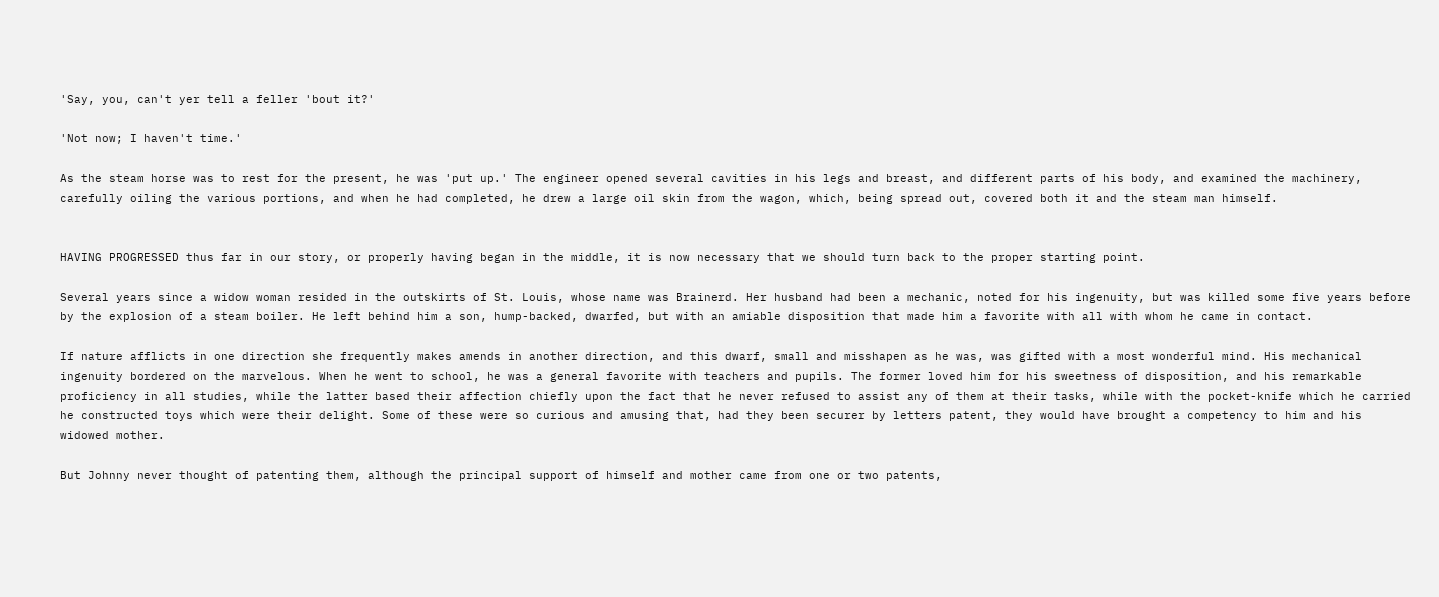'Say, you, can't yer tell a feller 'bout it?'

'Not now; I haven't time.'

As the steam horse was to rest for the present, he was 'put up.' The engineer opened several cavities in his legs and breast, and different parts of his body, and examined the machinery, carefully oiling the various portions, and when he had completed, he drew a large oil skin from the wagon, which, being spread out, covered both it and the steam man himself.


HAVING PROGRESSED thus far in our story, or properly having began in the middle, it is now necessary that we should turn back to the proper starting point.

Several years since a widow woman resided in the outskirts of St. Louis, whose name was Brainerd. Her husband had been a mechanic, noted for his ingenuity, but was killed some five years before by the explosion of a steam boiler. He left behind him a son, hump-backed, dwarfed, but with an amiable disposition that made him a favorite with all with whom he came in contact.

If nature afflicts in one direction she frequently makes amends in another direction, and this dwarf, small and misshapen as he was, was gifted with a most wonderful mind. His mechanical ingenuity bordered on the marvelous. When he went to school, he was a general favorite with teachers and pupils. The former loved him for his sweetness of disposition, and his remarkable proficiency in all studies, while the latter based their affection chiefly upon the fact that he never refused to assist any of them at their tasks, while with the pocket-knife which he carried he constructed toys which were their delight. Some of these were so curious and amusing that, had they been securer by letters patent, they would have brought a competency to him and his widowed mother.

But Johnny never thought of patenting them, although the principal support of himself and mother came from one or two patents,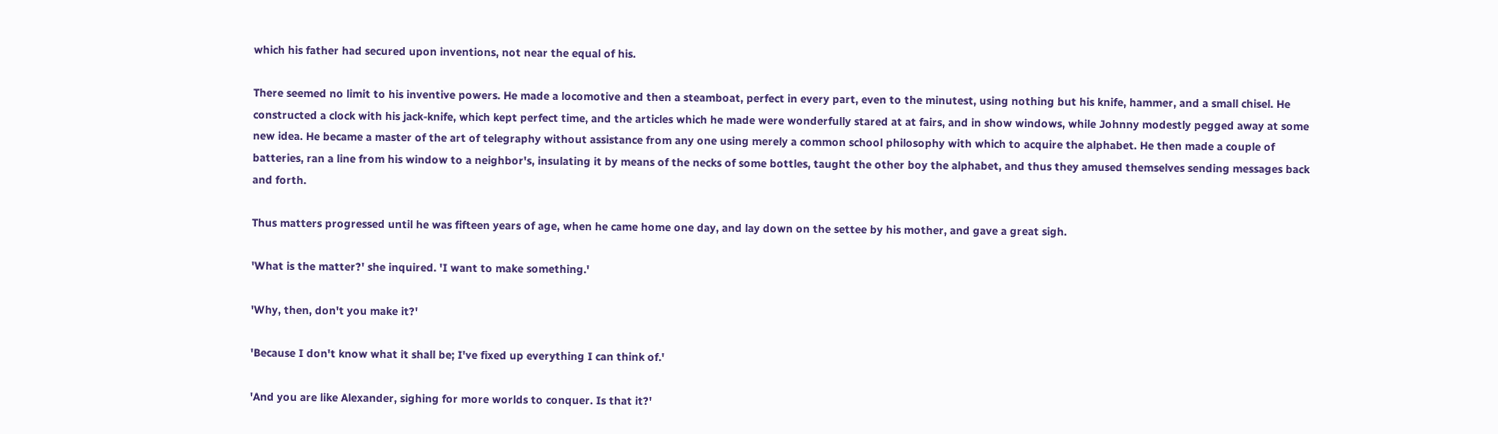which his father had secured upon inventions, not near the equal of his.

There seemed no limit to his inventive powers. He made a locomotive and then a steamboat, perfect in every part, even to the minutest, using nothing but his knife, hammer, and a small chisel. He constructed a clock with his jack-knife, which kept perfect time, and the articles which he made were wonderfully stared at at fairs, and in show windows, while Johnny modestly pegged away at some new idea. He became a master of the art of telegraphy without assistance from any one using merely a common school philosophy with which to acquire the alphabet. He then made a couple of batteries, ran a line from his window to a neighbor's, insulating it by means of the necks of some bottles, taught the other boy the alphabet, and thus they amused themselves sending messages back and forth.

Thus matters progressed until he was fifteen years of age, when he came home one day, and lay down on the settee by his mother, and gave a great sigh.

'What is the matter?' she inquired. 'I want to make something.'

'Why, then, don't you make it?'

'Because I don't know what it shall be; I've fixed up everything I can think of.'

'And you are like Alexander, sighing for more worlds to conquer. Is that it?'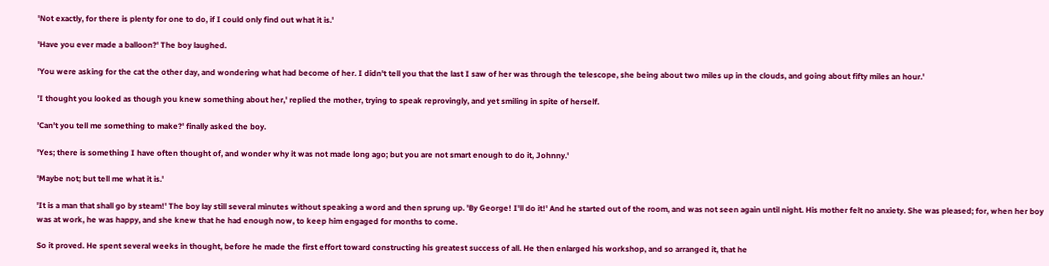'Not exactly, for there is plenty for one to do, if I could only find out what it is.'

'Have you ever made a balloon?' The boy laughed.

'You were asking for the cat the other day, and wondering what had become of her. I didn't tell you that the last I saw of her was through the telescope, she being about two miles up in the clouds, and going about fifty miles an hour.'

'I thought you looked as though you knew something about her,' replied the mother, trying to speak reprovingly, and yet smiling in spite of herself.

'Can't you tell me something to make?' finally asked the boy.

'Yes; there is something I have often thought of, and wonder why it was not made long ago; but you are not smart enough to do it, Johnny.'

'Maybe not; but tell me what it is.'

'It is a man that shall go by steam!' The boy lay still several minutes without speaking a word and then sprung up. 'By George! I'll do it!' And he started out of the room, and was not seen again until night. His mother felt no anxiety. She was pleased; for, when her boy was at work, he was happy, and she knew that he had enough now, to keep him engaged for months to come.

So it proved. He spent several weeks in thought, before he made the first effort toward constructing his greatest success of all. He then enlarged his workshop, and so arranged it, that he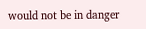would not be in danger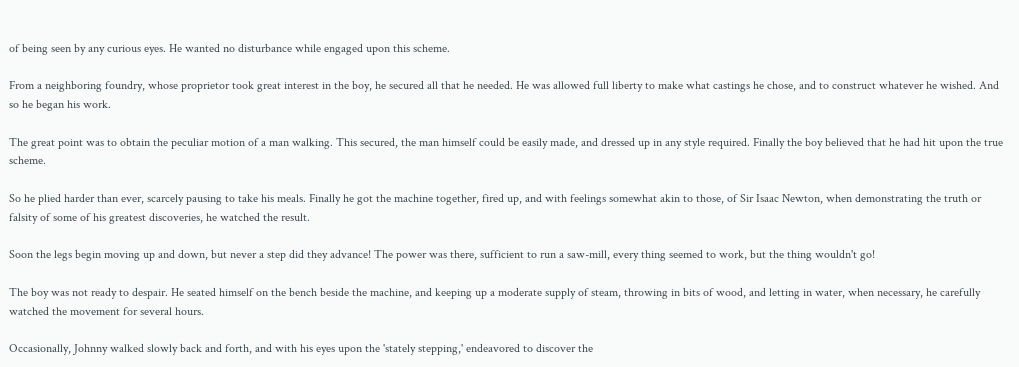of being seen by any curious eyes. He wanted no disturbance while engaged upon this scheme.

From a neighboring foundry, whose proprietor took great interest in the boy, he secured all that he needed. He was allowed full liberty to make what castings he chose, and to construct whatever he wished. And so he began his work.

The great point was to obtain the peculiar motion of a man walking. This secured, the man himself could be easily made, and dressed up in any style required. Finally the boy believed that he had hit upon the true scheme.

So he plied harder than ever, scarcely pausing to take his meals. Finally he got the machine together, fired up, and with feelings somewhat akin to those, of Sir Isaac Newton, when demonstrating the truth or falsity of some of his greatest discoveries, he watched the result.

Soon the legs begin moving up and down, but never a step did they advance! The power was there, sufficient to run a saw-mill, every thing seemed to work, but the thing wouldn't go!

The boy was not ready to despair. He seated himself on the bench beside the machine, and keeping up a moderate supply of steam, throwing in bits of wood, and letting in water, when necessary, he carefully watched the movement for several hours.

Occasionally, Johnny walked slowly back and forth, and with his eyes upon the 'stately stepping,' endeavored to discover the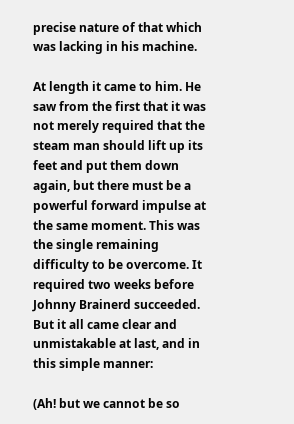precise nature of that which was lacking in his machine.

At length it came to him. He saw from the first that it was not merely required that the steam man should lift up its feet and put them down again, but there must be a powerful forward impulse at the same moment. This was the single remaining difficulty to be overcome. It required two weeks before Johnny Brainerd succeeded. But it all came clear and unmistakable at last, and in this simple manner:

(Ah! but we cannot be so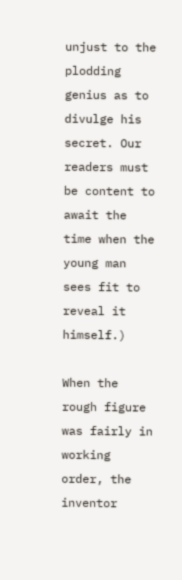unjust to the plodding genius as to divulge his secret. Our readers must be content to await the time when the young man sees fit to reveal it himself.)

When the rough figure was fairly in working order, the inventor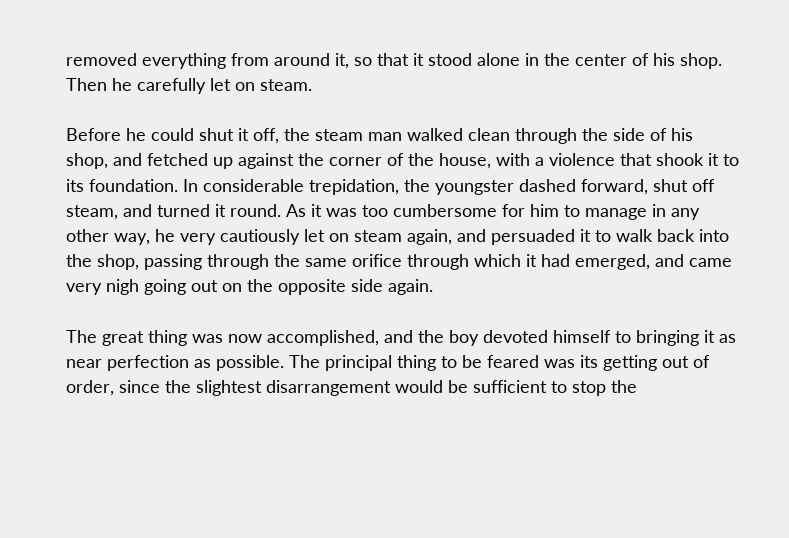removed everything from around it, so that it stood alone in the center of his shop. Then he carefully let on steam.

Before he could shut it off, the steam man walked clean through the side of his shop, and fetched up against the corner of the house, with a violence that shook it to its foundation. In considerable trepidation, the youngster dashed forward, shut off steam, and turned it round. As it was too cumbersome for him to manage in any other way, he very cautiously let on steam again, and persuaded it to walk back into the shop, passing through the same orifice through which it had emerged, and came very nigh going out on the opposite side again.

The great thing was now accomplished, and the boy devoted himself to bringing it as near perfection as possible. The principal thing to be feared was its getting out of order, since the slightest disarrangement would be sufficient to stop the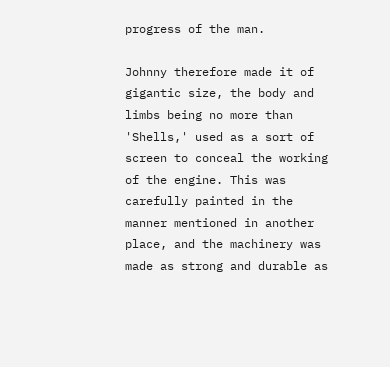progress of the man.

Johnny therefore made it of gigantic size, the body and limbs being no more than 'Shells,' used as a sort of screen to conceal the working of the engine. This was carefully painted in the manner mentioned in another place, and the machinery was made as strong and durable as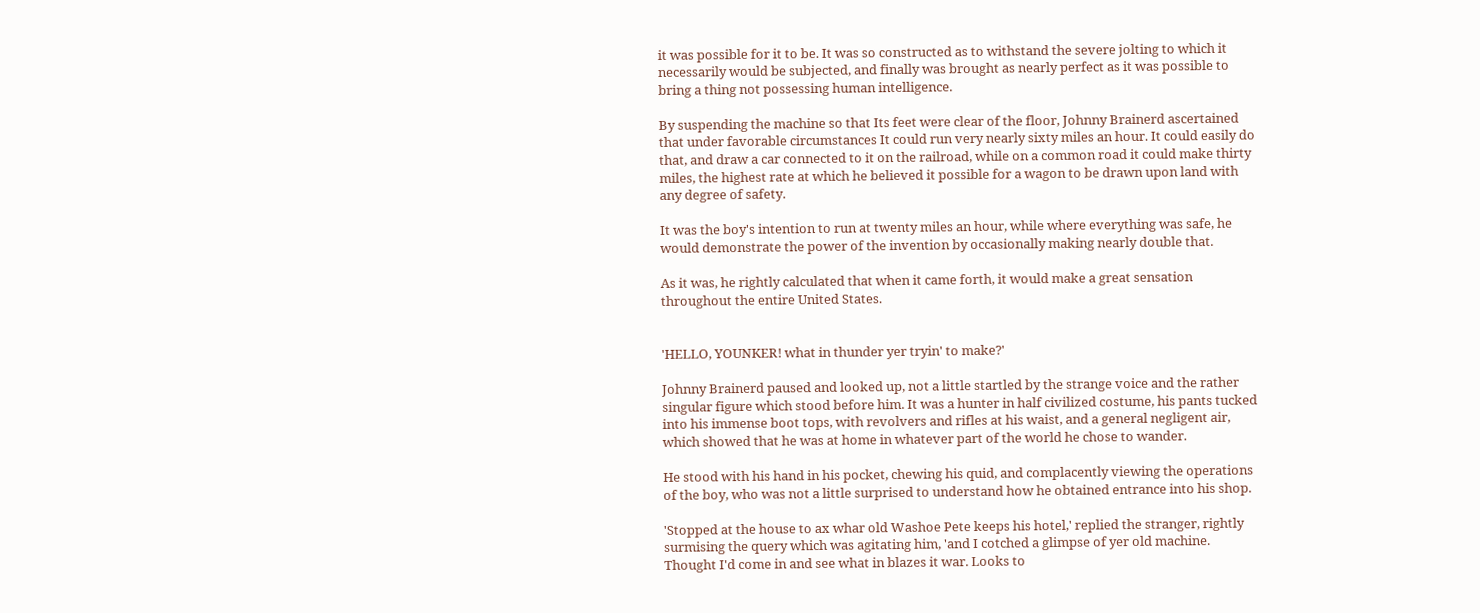it was possible for it to be. It was so constructed as to withstand the severe jolting to which it necessarily would be subjected, and finally was brought as nearly perfect as it was possible to bring a thing not possessing human intelligence.

By suspending the machine so that Its feet were clear of the floor, Johnny Brainerd ascertained that under favorable circumstances It could run very nearly sixty miles an hour. It could easily do that, and draw a car connected to it on the railroad, while on a common road it could make thirty miles, the highest rate at which he believed it possible for a wagon to be drawn upon land with any degree of safety.

It was the boy's intention to run at twenty miles an hour, while where everything was safe, he would demonstrate the power of the invention by occasionally making nearly double that.

As it was, he rightly calculated that when it came forth, it would make a great sensation throughout the entire United States.


'HELLO, YOUNKER! what in thunder yer tryin' to make?'

Johnny Brainerd paused and looked up, not a little startled by the strange voice and the rather singular figure which stood before him. It was a hunter in half civilized costume, his pants tucked into his immense boot tops, with revolvers and rifles at his waist, and a general negligent air, which showed that he was at home in whatever part of the world he chose to wander.

He stood with his hand in his pocket, chewing his quid, and complacently viewing the operations of the boy, who was not a little surprised to understand how he obtained entrance into his shop.

'Stopped at the house to ax whar old Washoe Pete keeps his hotel,' replied the stranger, rightly surmising the query which was agitating him, 'and I cotched a glimpse of yer old machine. Thought I'd come in and see what in blazes it war. Looks to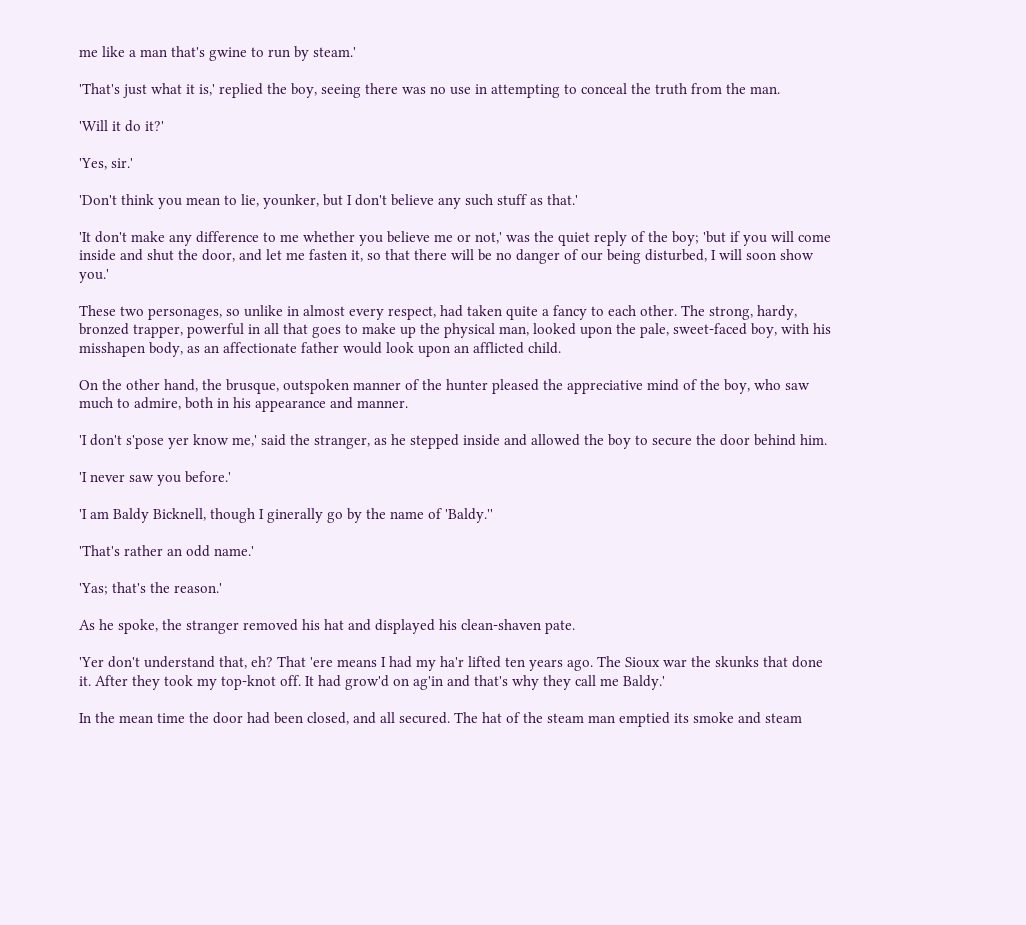me like a man that's gwine to run by steam.'

'That's just what it is,' replied the boy, seeing there was no use in attempting to conceal the truth from the man.

'Will it do it?'

'Yes, sir.'

'Don't think you mean to lie, younker, but I don't believe any such stuff as that.'

'It don't make any difference to me whether you believe me or not,' was the quiet reply of the boy; 'but if you will come inside and shut the door, and let me fasten it, so that there will be no danger of our being disturbed, I will soon show you.'

These two personages, so unlike in almost every respect, had taken quite a fancy to each other. The strong, hardy, bronzed trapper, powerful in all that goes to make up the physical man, looked upon the pale, sweet-faced boy, with his misshapen body, as an affectionate father would look upon an afflicted child.

On the other hand, the brusque, outspoken manner of the hunter pleased the appreciative mind of the boy, who saw much to admire, both in his appearance and manner.

'I don't s'pose yer know me,' said the stranger, as he stepped inside and allowed the boy to secure the door behind him.

'I never saw you before.'

'I am Baldy Bicknell, though I ginerally go by the name of 'Baldy.''

'That's rather an odd name.'

'Yas; that's the reason.'

As he spoke, the stranger removed his hat and displayed his clean-shaven pate.

'Yer don't understand that, eh? That 'ere means I had my ha'r lifted ten years ago. The Sioux war the skunks that done it. After they took my top-knot off. It had grow'd on ag'in and that's why they call me Baldy.'

In the mean time the door had been closed, and all secured. The hat of the steam man emptied its smoke and steam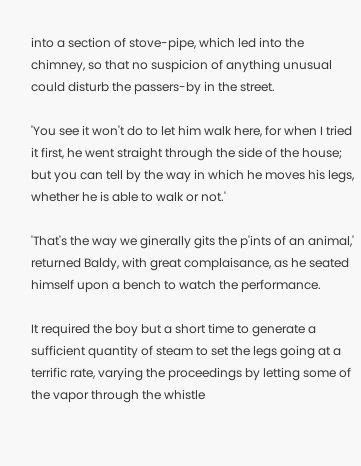into a section of stove-pipe, which led into the chimney, so that no suspicion of anything unusual could disturb the passers-by in the street.

'You see it won't do to let him walk here, for when I tried it first, he went straight through the side of the house; but you can tell by the way in which he moves his legs, whether he is able to walk or not.'

'That's the way we ginerally gits the p'ints of an animal,' returned Baldy, with great complaisance, as he seated himself upon a bench to watch the performance.

It required the boy but a short time to generate a sufficient quantity of steam to set the legs going at a terrific rate, varying the proceedings by letting some of the vapor through the whistle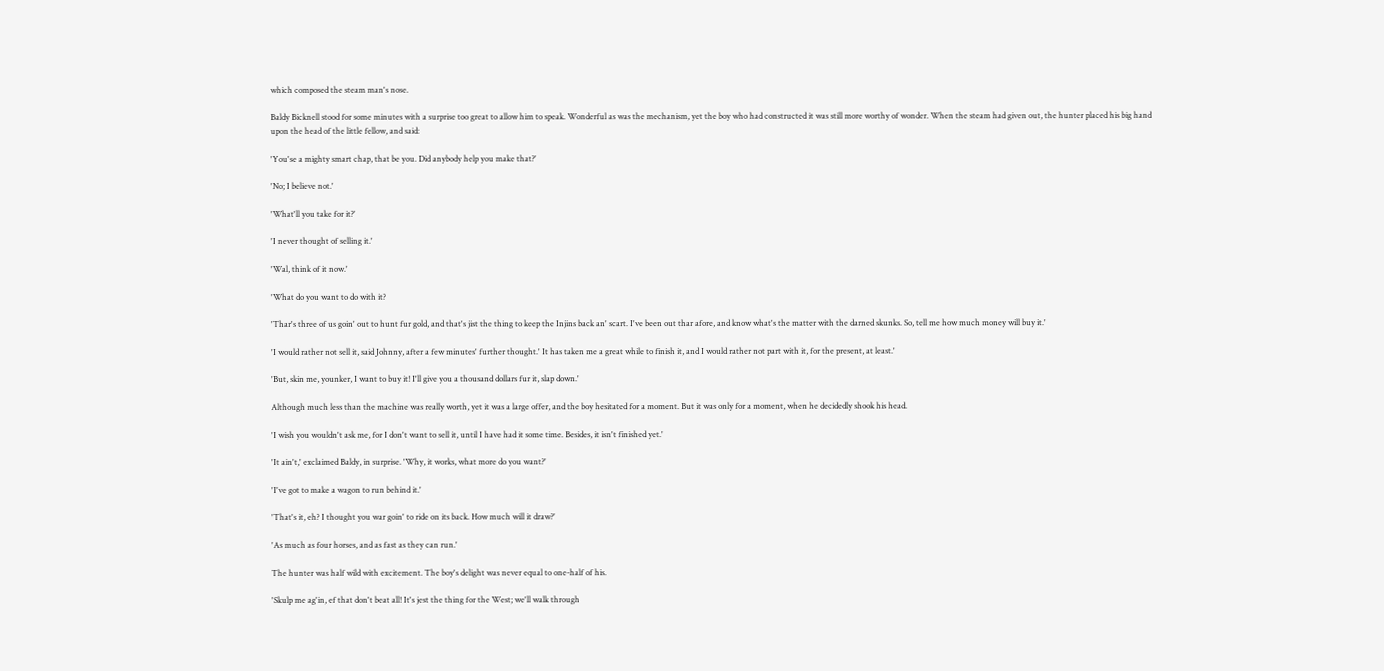which composed the steam man's nose.

Baldy Bicknell stood for some minutes with a surprise too great to allow him to speak. Wonderful as was the mechanism, yet the boy who had constructed it was still more worthy of wonder. When the steam had given out, the hunter placed his big hand upon the head of the little fellow, and said:

'You'se a mighty smart chap, that be you. Did anybody help you make that?'

'No; I believe not.'

'What'll you take for it?'

'I never thought of selling it.'

'Wal, think of it now.'

'What do you want to do with it?

'Thar's three of us goin' out to hunt fur gold, and that's jist the thing to keep the Injins back an' scart. I've been out thar afore, and know what's the matter with the darned skunks. So, tell me how much money will buy it.'

'I would rather not sell it, said Johnny, after a few minutes' further thought.' It has taken me a great while to finish it, and I would rather not part with it, for the present, at least.'

'But, skin me, younker, I want to buy it! I'll give you a thousand dollars fur it, slap down.'

Although much less than the machine was really worth, yet it was a large offer, and the boy hesitated for a moment. But it was only for a moment, when he decidedly shook his head.

'I wish you wouldn't ask me, for I don't want to sell it, until I have had it some time. Besides, it isn't finished yet.'

'It ain't,' exclaimed Baldy, in surprise. 'Why, it works, what more do you want?'

'I've got to make a wagon to run behind it.'

'That's it, eh? I thought you war goin' to ride on its back. How much will it draw?'

'As much as four horses, and as fast as they can run.'

The hunter was half wild with excitement. The boy's delight was never equal to one-half of his.

'Skulp me ag'in, ef that don't beat all! It's jest the thing for the West; we'll walk through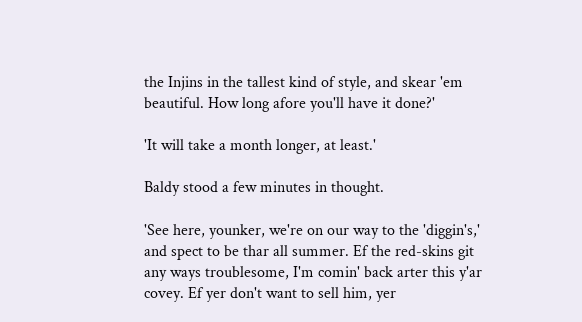the Injins in the tallest kind of style, and skear 'em beautiful. How long afore you'll have it done?'

'It will take a month longer, at least.'

Baldy stood a few minutes in thought.

'See here, younker, we're on our way to the 'diggin's,' and spect to be thar all summer. Ef the red-skins git any ways troublesome, I'm comin' back arter this y'ar covey. Ef yer don't want to sell him, yer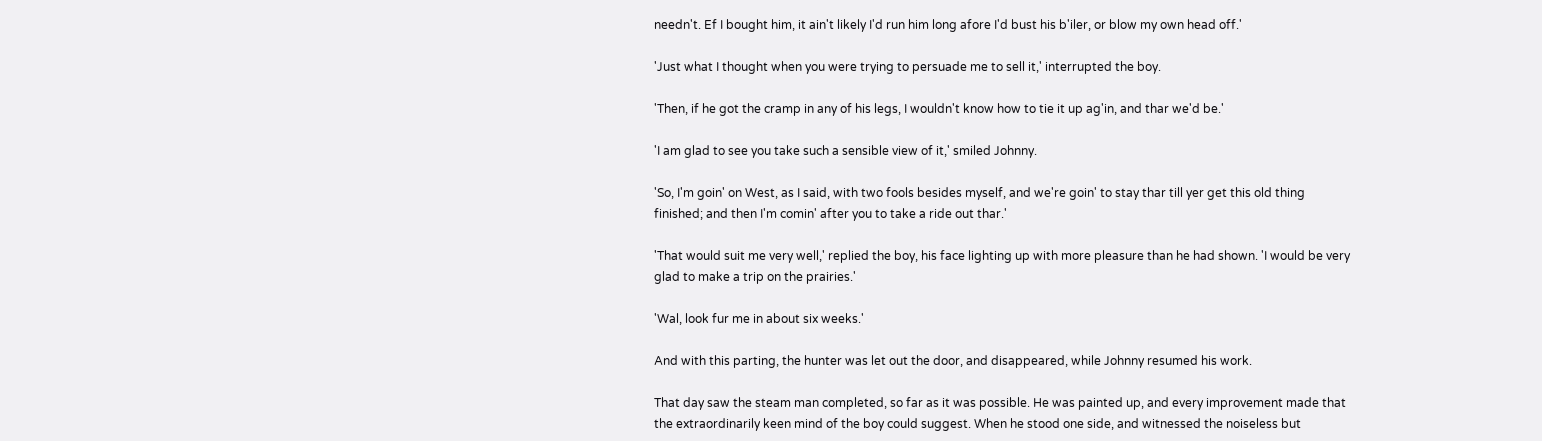needn't. Ef I bought him, it ain't likely I'd run him long afore I'd bust his b'iler, or blow my own head off.'

'Just what I thought when you were trying to persuade me to sell it,' interrupted the boy.

'Then, if he got the cramp in any of his legs, I wouldn't know how to tie it up ag'in, and thar we'd be.'

'I am glad to see you take such a sensible view of it,' smiled Johnny.

'So, I'm goin' on West, as I said, with two fools besides myself, and we're goin' to stay thar till yer get this old thing finished; and then I'm comin' after you to take a ride out thar.'

'That would suit me very well,' replied the boy, his face lighting up with more pleasure than he had shown. 'I would be very glad to make a trip on the prairies.'

'Wal, look fur me in about six weeks.'

And with this parting, the hunter was let out the door, and disappeared, while Johnny resumed his work.

That day saw the steam man completed, so far as it was possible. He was painted up, and every improvement made that the extraordinarily keen mind of the boy could suggest. When he stood one side, and witnessed the noiseless but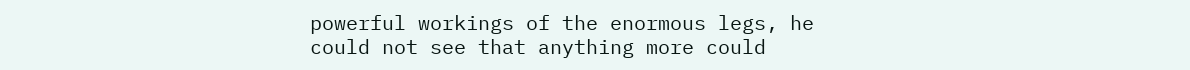powerful workings of the enormous legs, he could not see that anything more could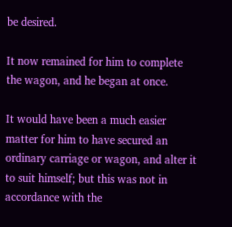be desired.

It now remained for him to complete the wagon, and he began at once.

It would have been a much easier matter for him to have secured an ordinary carriage or wagon, and alter it to suit himself; but this was not in accordance with the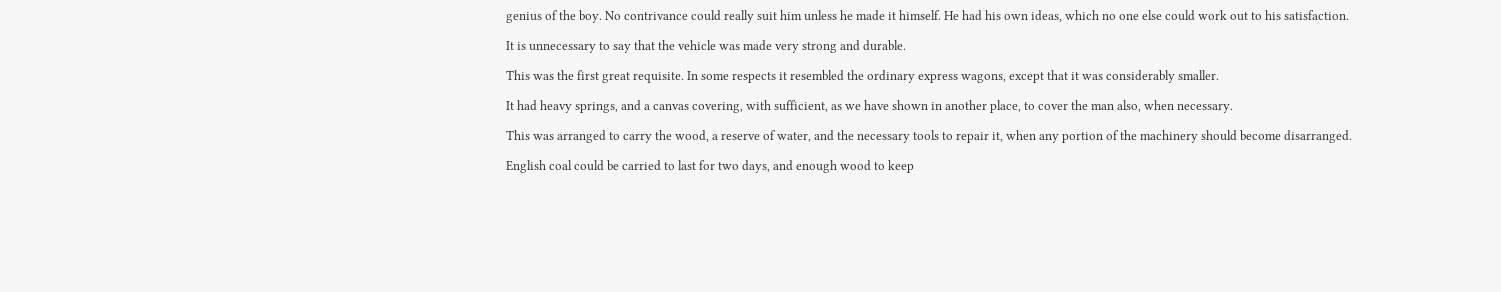genius of the boy. No contrivance could really suit him unless he made it himself. He had his own ideas, which no one else could work out to his satisfaction.

It is unnecessary to say that the vehicle was made very strong and durable.

This was the first great requisite. In some respects it resembled the ordinary express wagons, except that it was considerably smaller.

It had heavy springs, and a canvas covering, with sufficient, as we have shown in another place, to cover the man also, when necessary.

This was arranged to carry the wood, a reserve of water, and the necessary tools to repair it, when any portion of the machinery should become disarranged.

English coal could be carried to last for two days, and enough wood to keep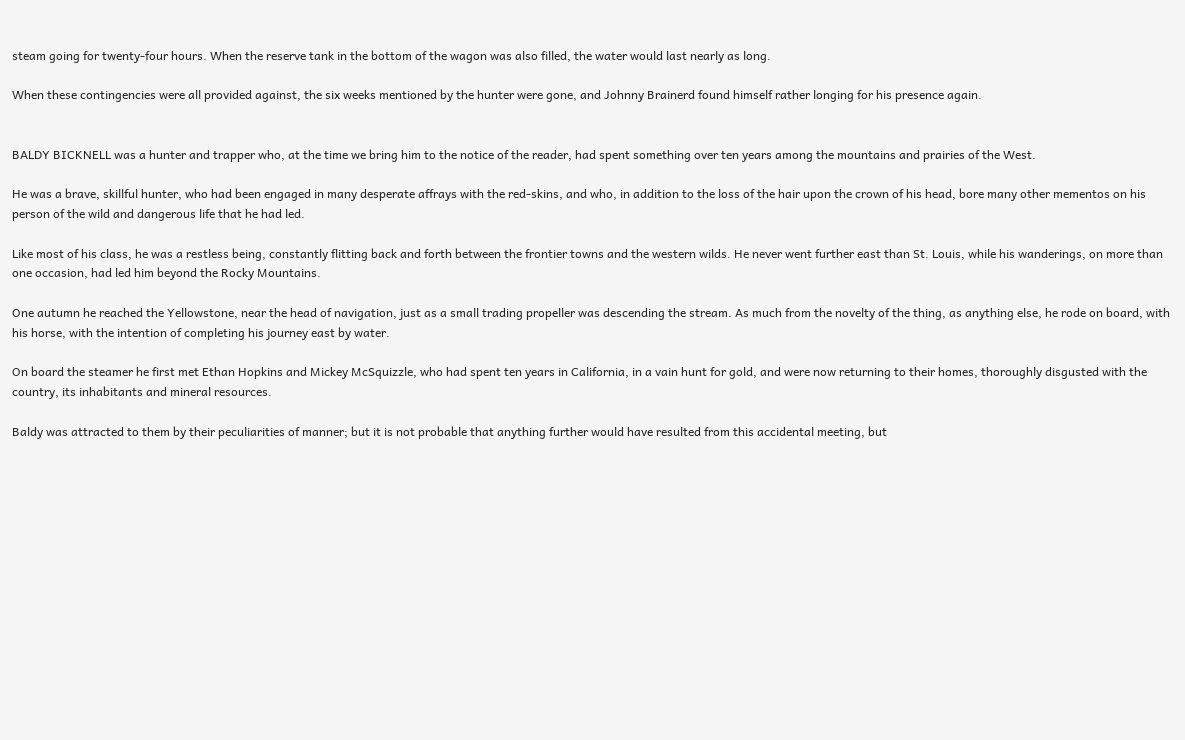steam going for twenty-four hours. When the reserve tank in the bottom of the wagon was also filled, the water would last nearly as long.

When these contingencies were all provided against, the six weeks mentioned by the hunter were gone, and Johnny Brainerd found himself rather longing for his presence again.


BALDY BICKNELL was a hunter and trapper who, at the time we bring him to the notice of the reader, had spent something over ten years among the mountains and prairies of the West.

He was a brave, skillful hunter, who had been engaged in many desperate affrays with the red-skins, and who, in addition to the loss of the hair upon the crown of his head, bore many other mementos on his person of the wild and dangerous life that he had led.

Like most of his class, he was a restless being, constantly flitting back and forth between the frontier towns and the western wilds. He never went further east than St. Louis, while his wanderings, on more than one occasion, had led him beyond the Rocky Mountains.

One autumn he reached the Yellowstone, near the head of navigation, just as a small trading propeller was descending the stream. As much from the novelty of the thing, as anything else, he rode on board, with his horse, with the intention of completing his journey east by water.

On board the steamer he first met Ethan Hopkins and Mickey McSquizzle, who had spent ten years in California, in a vain hunt for gold, and were now returning to their homes, thoroughly disgusted with the country, its inhabitants and mineral resources.

Baldy was attracted to them by their peculiarities of manner; but it is not probable that anything further would have resulted from this accidental meeting, but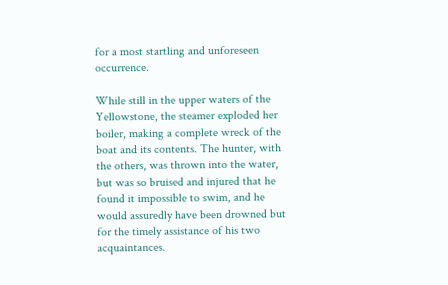for a most startling and unforeseen occurrence.

While still in the upper waters of the Yellowstone, the steamer exploded her boiler, making a complete wreck of the boat and its contents. The hunter, with the others, was thrown into the water, but was so bruised and injured that he found it impossible to swim, and he would assuredly have been drowned but for the timely assistance of his two acquaintances.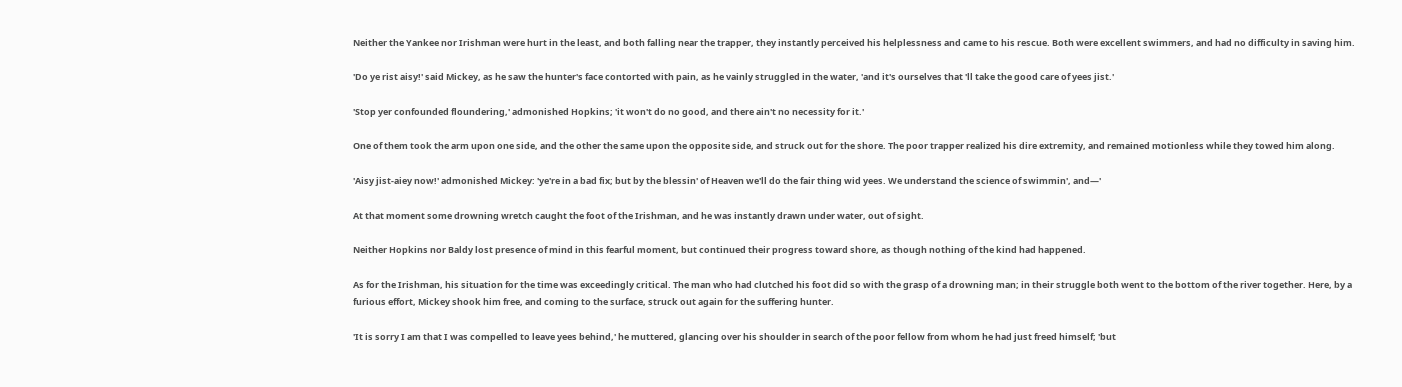Neither the Yankee nor Irishman were hurt in the least, and both falling near the trapper, they instantly perceived his helplessness and came to his rescue. Both were excellent swimmers, and had no difficulty in saving him.

'Do ye rist aisy!' said Mickey, as he saw the hunter's face contorted with pain, as he vainly struggled in the water, 'and it's ourselves that 'll take the good care of yees jist.'

'Stop yer confounded floundering,' admonished Hopkins; 'it won't do no good, and there ain't no necessity for it.'

One of them took the arm upon one side, and the other the same upon the opposite side, and struck out for the shore. The poor trapper realized his dire extremity, and remained motionless while they towed him along.

'Aisy jist-aiey now!' admonished Mickey: 'ye're in a bad fix; but by the blessin' of Heaven we'll do the fair thing wid yees. We understand the science of swimmin', and—'

At that moment some drowning wretch caught the foot of the Irishman, and he was instantly drawn under water, out of sight.

Neither Hopkins nor Baldy lost presence of mind in this fearful moment, but continued their progress toward shore, as though nothing of the kind had happened.

As for the Irishman, his situation for the time was exceedingly critical. The man who had clutched his foot did so with the grasp of a drowning man; in their struggle both went to the bottom of the river together. Here, by a furious effort, Mickey shook him free, and coming to the surface, struck out again for the suffering hunter.

'It is sorry I am that I was compelled to leave yees behind,' he muttered, glancing over his shoulder in search of the poor fellow from whom he had just freed himself; 'but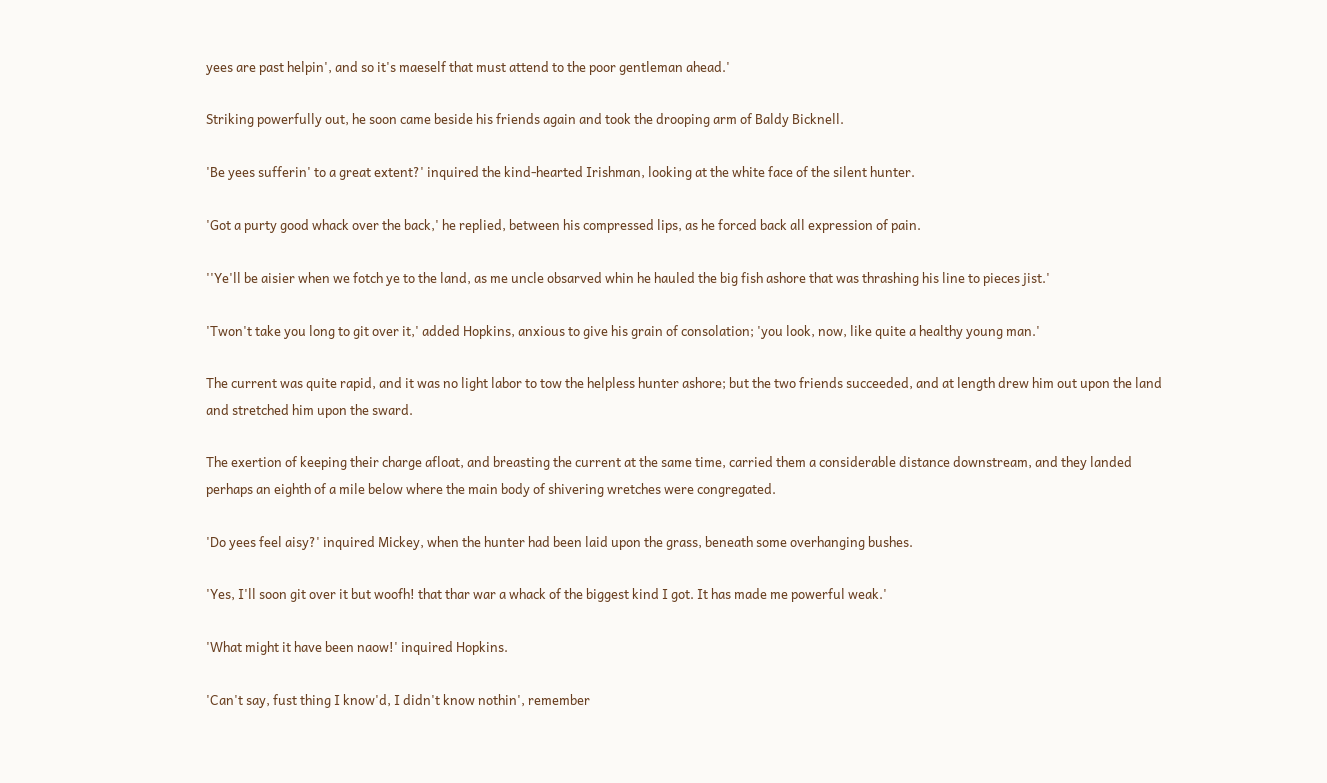yees are past helpin', and so it's maeself that must attend to the poor gentleman ahead.'

Striking powerfully out, he soon came beside his friends again and took the drooping arm of Baldy Bicknell.

'Be yees sufferin' to a great extent?' inquired the kind-hearted Irishman, looking at the white face of the silent hunter.

'Got a purty good whack over the back,' he replied, between his compressed lips, as he forced back all expression of pain.

''Ye'll be aisier when we fotch ye to the land, as me uncle obsarved whin he hauled the big fish ashore that was thrashing his line to pieces jist.'

'Twon't take you long to git over it,' added Hopkins, anxious to give his grain of consolation; 'you look, now, like quite a healthy young man.'

The current was quite rapid, and it was no light labor to tow the helpless hunter ashore; but the two friends succeeded, and at length drew him out upon the land and stretched him upon the sward.

The exertion of keeping their charge afloat, and breasting the current at the same time, carried them a considerable distance downstream, and they landed perhaps an eighth of a mile below where the main body of shivering wretches were congregated.

'Do yees feel aisy?' inquired Mickey, when the hunter had been laid upon the grass, beneath some overhanging bushes.

'Yes, I'll soon git over it but woofh! that thar war a whack of the biggest kind I got. It has made me powerful weak.'

'What might it have been naow!' inquired Hopkins.

'Can't say, fust thing I know'd, I didn't know nothin', remember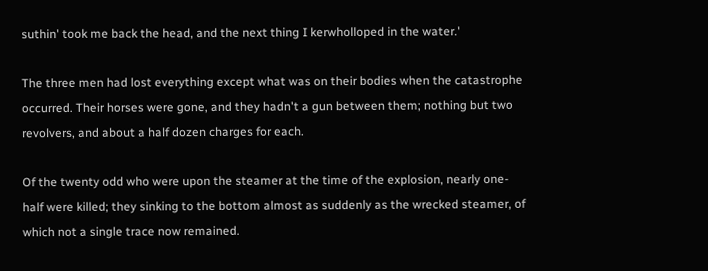suthin' took me back the head, and the next thing I kerwholloped in the water.'

The three men had lost everything except what was on their bodies when the catastrophe occurred. Their horses were gone, and they hadn't a gun between them; nothing but two revolvers, and about a half dozen charges for each.

Of the twenty odd who were upon the steamer at the time of the explosion, nearly one-half were killed; they sinking to the bottom almost as suddenly as the wrecked steamer, of which not a single trace now remained.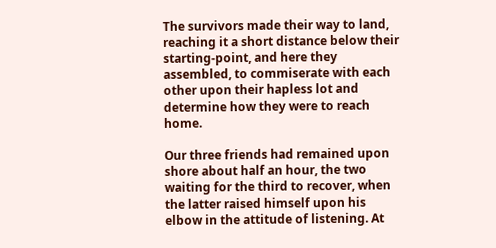The survivors made their way to land, reaching it a short distance below their starting-point, and here they assembled, to commiserate with each other upon their hapless lot and determine how they were to reach home.

Our three friends had remained upon shore about half an hour, the two waiting for the third to recover, when the latter raised himself upon his elbow in the attitude of listening. At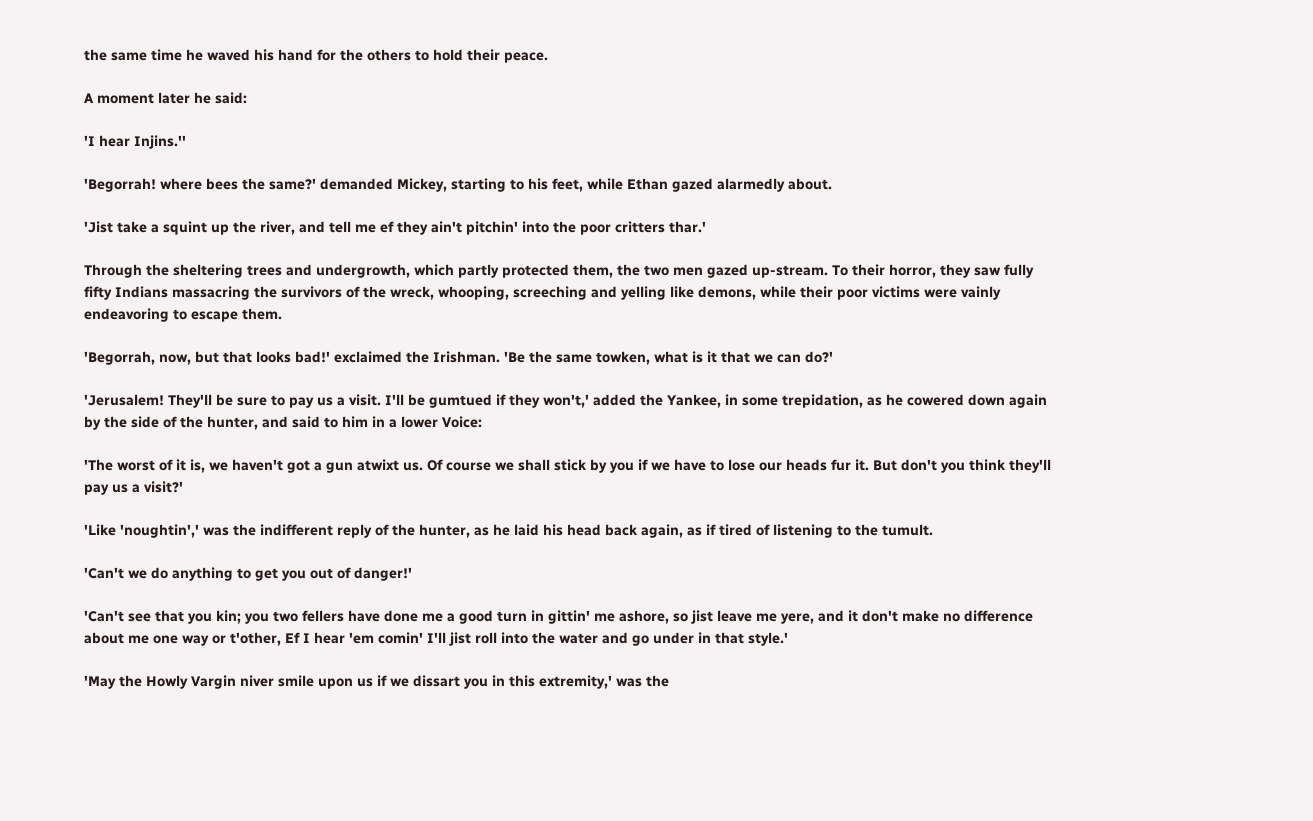the same time he waved his hand for the others to hold their peace.

A moment later he said:

'I hear Injins.''

'Begorrah! where bees the same?' demanded Mickey, starting to his feet, while Ethan gazed alarmedly about.

'Jist take a squint up the river, and tell me ef they ain't pitchin' into the poor critters thar.'

Through the sheltering trees and undergrowth, which partly protected them, the two men gazed up-stream. To their horror, they saw fully fifty Indians massacring the survivors of the wreck, whooping, screeching and yelling like demons, while their poor victims were vainly endeavoring to escape them.

'Begorrah, now, but that looks bad!' exclaimed the Irishman. 'Be the same towken, what is it that we can do?'

'Jerusalem! They'll be sure to pay us a visit. I'll be gumtued if they won't,' added the Yankee, in some trepidation, as he cowered down again by the side of the hunter, and said to him in a lower Voice:

'The worst of it is, we haven't got a gun atwixt us. Of course we shall stick by you if we have to lose our heads fur it. But don't you think they'll pay us a visit?'

'Like 'noughtin',' was the indifferent reply of the hunter, as he laid his head back again, as if tired of listening to the tumult.

'Can't we do anything to get you out of danger!'

'Can't see that you kin; you two fellers have done me a good turn in gittin' me ashore, so jist leave me yere, and it don't make no difference about me one way or t'other, Ef I hear 'em comin' I'll jist roll into the water and go under in that style.'

'May the Howly Vargin niver smile upon us if we dissart you in this extremity,' was the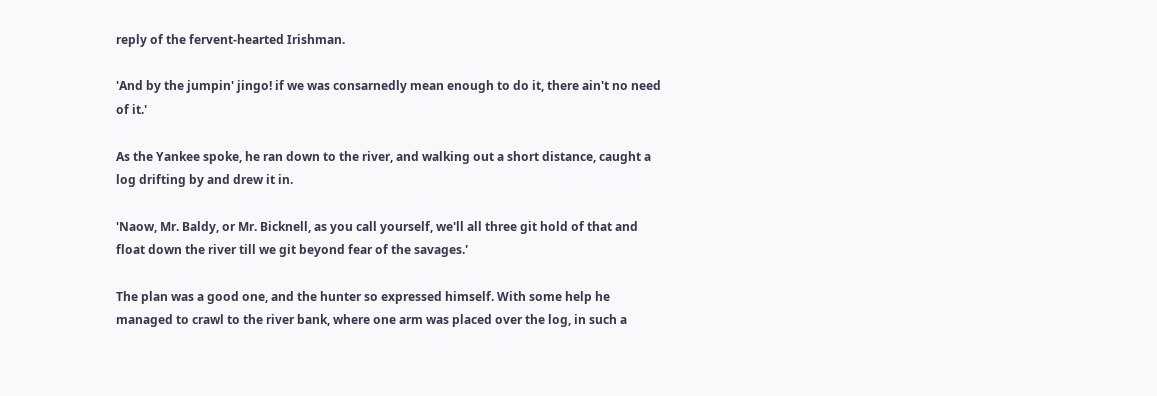reply of the fervent-hearted Irishman.

'And by the jumpin' jingo! if we was consarnedly mean enough to do it, there ain't no need of it.'

As the Yankee spoke, he ran down to the river, and walking out a short distance, caught a log drifting by and drew it in.

'Naow, Mr. Baldy, or Mr. Bicknell, as you call yourself, we'll all three git hold of that and float down the river till we git beyond fear of the savages.'

The plan was a good one, and the hunter so expressed himself. With some help he managed to crawl to the river bank, where one arm was placed over the log, in such a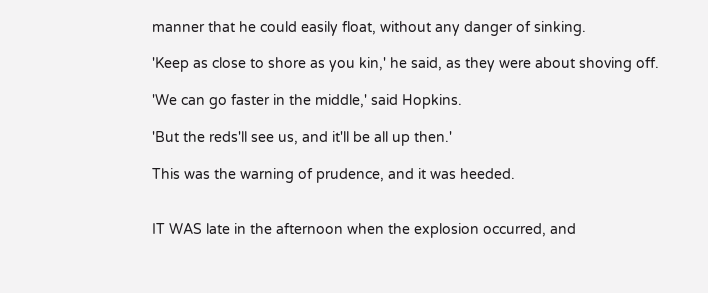manner that he could easily float, without any danger of sinking.

'Keep as close to shore as you kin,' he said, as they were about shoving off.

'We can go faster in the middle,' said Hopkins.

'But the reds'll see us, and it'll be all up then.'

This was the warning of prudence, and it was heeded.


IT WAS late in the afternoon when the explosion occurred, and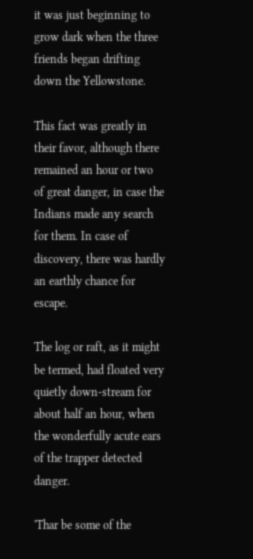it was just beginning to grow dark when the three friends began drifting down the Yellowstone.

This fact was greatly in their favor, although there remained an hour or two of great danger, in case the Indians made any search for them. In case of discovery, there was hardly an earthly chance for escape.

The log or raft, as it might be termed, had floated very quietly down-stream for about half an hour, when the wonderfully acute ears of the trapper detected danger.

'Thar be some of the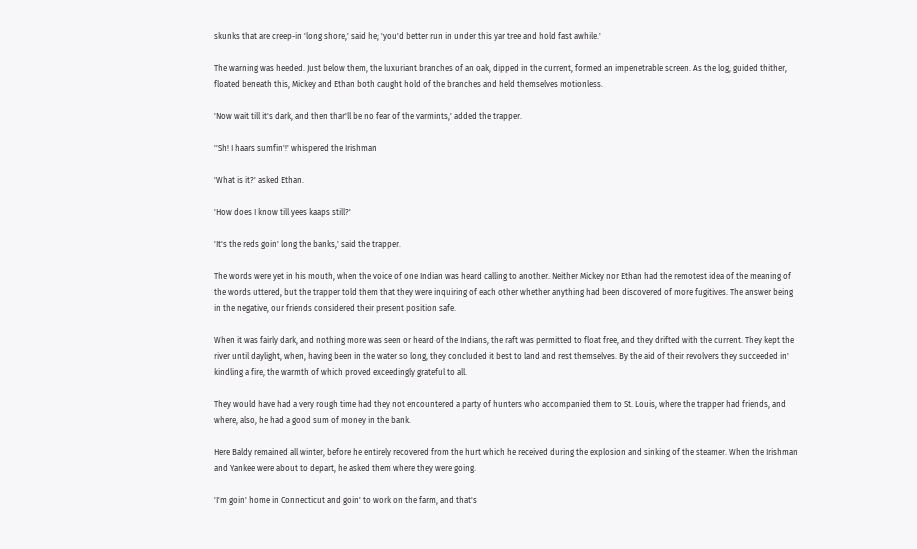skunks that are creep-in 'long shore,' said he; 'you'd better run in under this yar tree and hold fast awhile.'

The warning was heeded. Just below them, the luxuriant branches of an oak, dipped in the current, formed an impenetrable screen. As the log, guided thither, floated beneath this, Mickey and Ethan both caught hold of the branches and held themselves motionless.

'Now wait till it's dark, and then thar'll be no fear of the varmints,' added the trapper.

''Sh! I haars sumfin'!' whispered the Irishman

'What is it?' asked Ethan.

'How does I know till yees kaaps still?'

'It's the reds goin' long the banks,' said the trapper.

The words were yet in his mouth, when the voice of one Indian was heard calling to another. Neither Mickey nor Ethan had the remotest idea of the meaning of the words uttered, but the trapper told them that they were inquiring of each other whether anything had been discovered of more fugitives. The answer being in the negative, our friends considered their present position safe.

When it was fairly dark, and nothing more was seen or heard of the Indians, the raft was permitted to float free, and they drifted with the current. They kept the river until daylight, when, having been in the water so long, they concluded it best to land and rest themselves. By the aid of their revolvers they succeeded in' kindling a fire, the warmth of which proved exceedingly grateful to all.

They would have had a very rough time had they not encountered a party of hunters who accompanied them to St. Louis, where the trapper had friends, and where, also, he had a good sum of money in the bank.

Here Baldy remained all winter, before he entirely recovered from the hurt which he received during the explosion and sinking of the steamer. When the Irishman and Yankee were about to depart, he asked them where they were going.

'I'm goin' home in Connecticut and goin' to work on the farm, and that's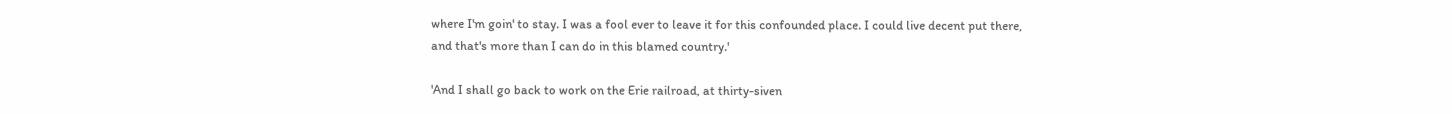where I'm goin' to stay. I was a fool ever to leave it for this confounded place. I could live decent put there, and that's more than I can do in this blamed country.'

'And I shall go back to work on the Erie railroad, at thirty-siven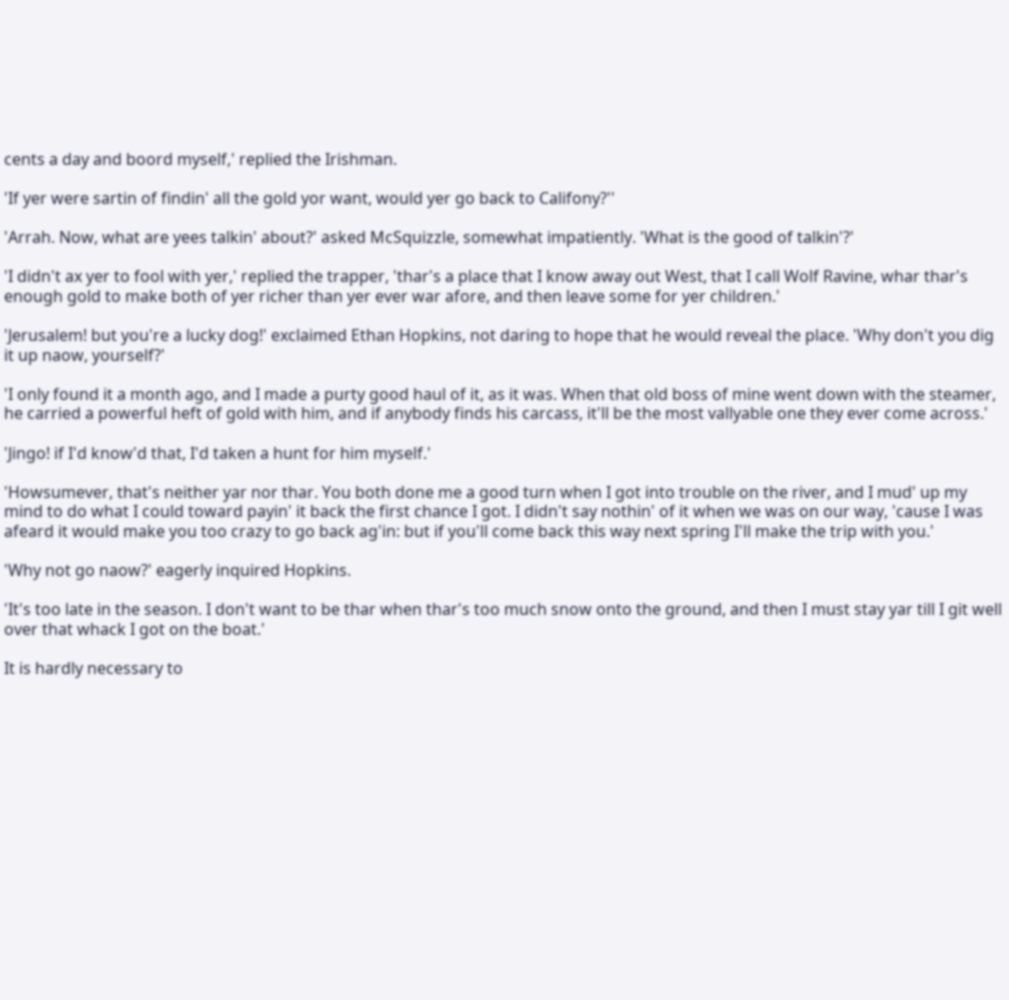cents a day and boord myself,' replied the Irishman.

'If yer were sartin of findin' all the gold yor want, would yer go back to Califony?''

'Arrah. Now, what are yees talkin' about?' asked McSquizzle, somewhat impatiently. 'What is the good of talkin'?'

'I didn't ax yer to fool with yer,' replied the trapper, 'thar's a place that I know away out West, that I call Wolf Ravine, whar thar's enough gold to make both of yer richer than yer ever war afore, and then leave some for yer children.'

'Jerusalem! but you're a lucky dog!' exclaimed Ethan Hopkins, not daring to hope that he would reveal the place. 'Why don't you dig it up naow, yourself?'

'I only found it a month ago, and I made a purty good haul of it, as it was. When that old boss of mine went down with the steamer, he carried a powerful heft of gold with him, and if anybody finds his carcass, it'll be the most vallyable one they ever come across.'

'Jingo! if I'd know'd that, I'd taken a hunt for him myself.'

'Howsumever, that's neither yar nor thar. You both done me a good turn when I got into trouble on the river, and I mud' up my mind to do what I could toward payin' it back the first chance I got. I didn't say nothin' of it when we was on our way, 'cause I was afeard it would make you too crazy to go back ag'in: but if you'll come back this way next spring I'll make the trip with you.'

'Why not go naow?' eagerly inquired Hopkins.

'It's too late in the season. I don't want to be thar when thar's too much snow onto the ground, and then I must stay yar till I git well over that whack I got on the boat.'

It is hardly necessary to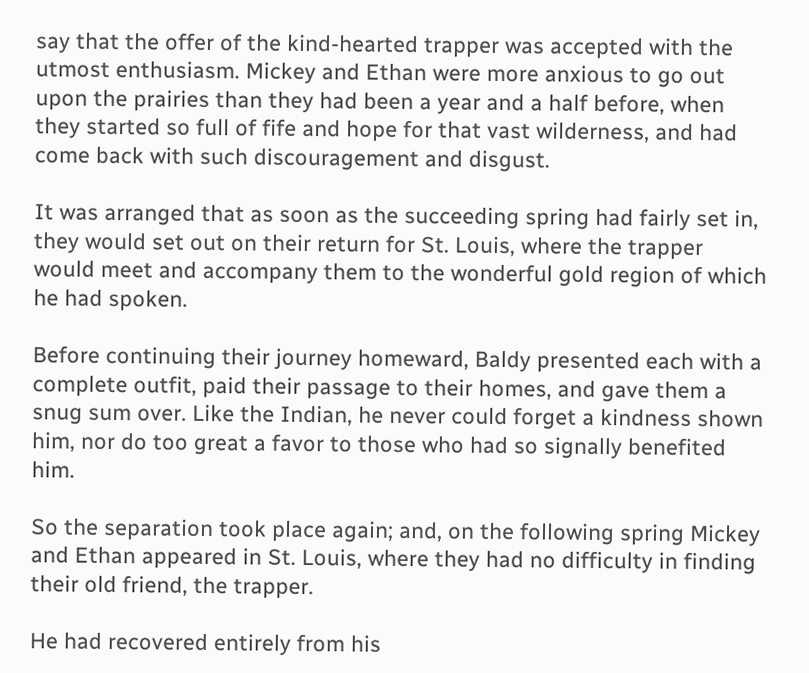say that the offer of the kind-hearted trapper was accepted with the utmost enthusiasm. Mickey and Ethan were more anxious to go out upon the prairies than they had been a year and a half before, when they started so full of fife and hope for that vast wilderness, and had come back with such discouragement and disgust.

It was arranged that as soon as the succeeding spring had fairly set in, they would set out on their return for St. Louis, where the trapper would meet and accompany them to the wonderful gold region of which he had spoken.

Before continuing their journey homeward, Baldy presented each with a complete outfit, paid their passage to their homes, and gave them a snug sum over. Like the Indian, he never could forget a kindness shown him, nor do too great a favor to those who had so signally benefited him.

So the separation took place again; and, on the following spring Mickey and Ethan appeared in St. Louis, where they had no difficulty in finding their old friend, the trapper.

He had recovered entirely from his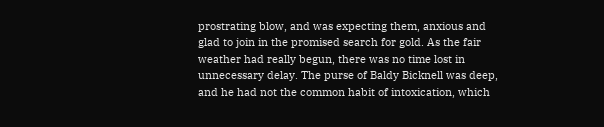prostrating blow, and was expecting them, anxious and glad to join in the promised search for gold. As the fair weather had really begun, there was no time lost in unnecessary delay. The purse of Baldy Bicknell was deep, and he had not the common habit of intoxication, which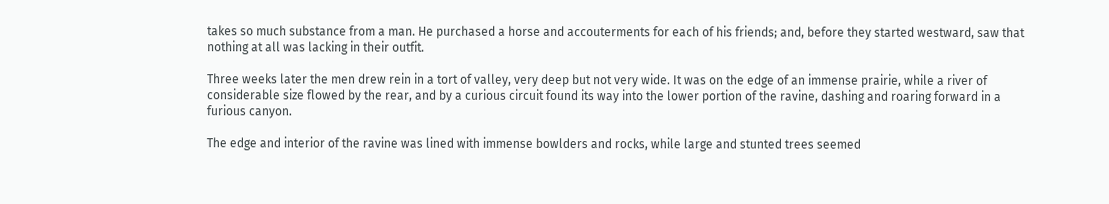takes so much substance from a man. He purchased a horse and accouterments for each of his friends; and, before they started westward, saw that nothing at all was lacking in their outfit.

Three weeks later the men drew rein in a tort of valley, very deep but not very wide. It was on the edge of an immense prairie, while a river of considerable size flowed by the rear, and by a curious circuit found its way into the lower portion of the ravine, dashing and roaring forward in a furious canyon.

The edge and interior of the ravine was lined with immense bowlders and rocks, while large and stunted trees seemed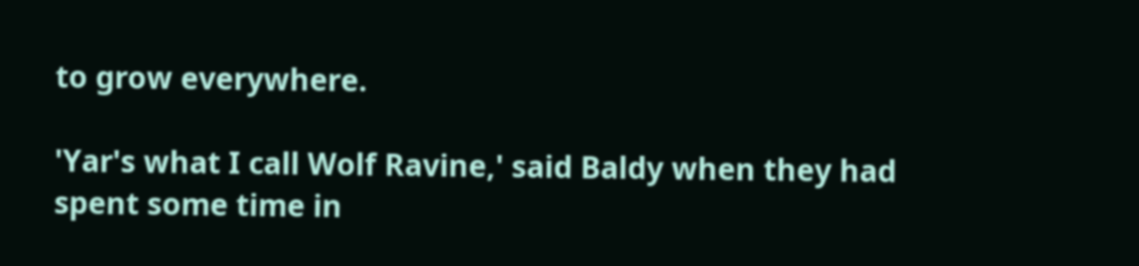to grow everywhere.

'Yar's what I call Wolf Ravine,' said Baldy when they had spent some time in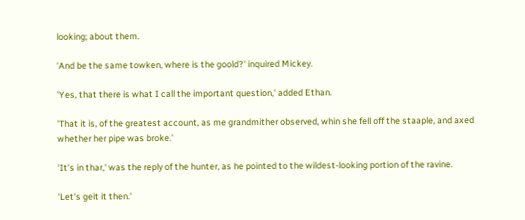looking; about them.

'And be the same towken, where is the goold?' inquired Mickey.

'Yes, that there is what I call the important question,' added Ethan.

'That it is, of the greatest account, as me grandmither observed, whin she fell off the staaple, and axed whether her pipe was broke.'

'It's in thar,' was the reply of the hunter, as he pointed to the wildest-looking portion of the ravine.

'Let's geit it then.'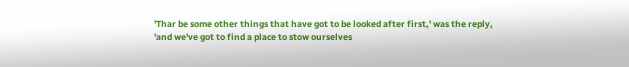'Thar be some other things that have got to be looked after first,' was the reply, 'and we've got to find a place to stow ourselves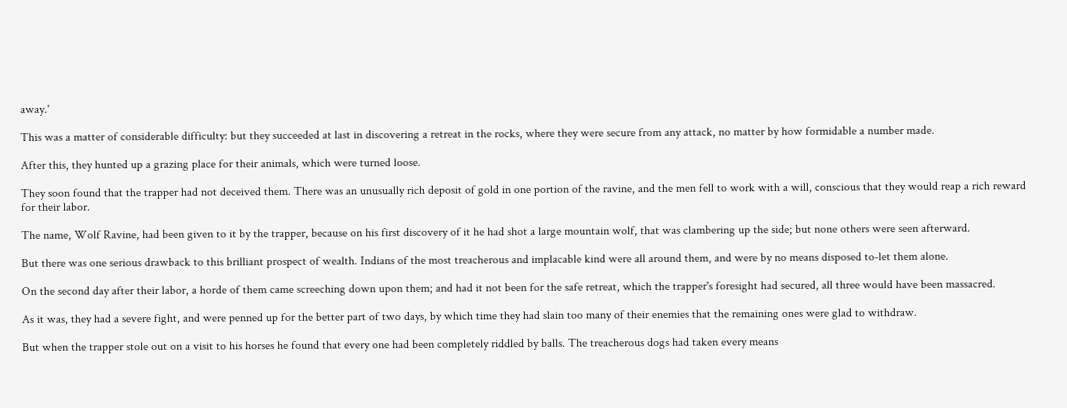away.'

This was a matter of considerable difficulty: but they succeeded at last in discovering a retreat in the rocks, where they were secure from any attack, no matter by how formidable a number made.

After this, they hunted up a grazing place for their animals, which were turned loose.

They soon found that the trapper had not deceived them. There was an unusually rich deposit of gold in one portion of the ravine, and the men fell to work with a will, conscious that they would reap a rich reward for their labor.

The name, Wolf Ravine, had been given to it by the trapper, because on his first discovery of it he had shot a large mountain wolf, that was clambering up the side; but none others were seen afterward.

But there was one serious drawback to this brilliant prospect of wealth. Indians of the most treacherous and implacable kind were all around them, and were by no means disposed to-let them alone.

On the second day after their labor, a horde of them came screeching down upon them; and had it not been for the safe retreat, which the trapper's foresight had secured, all three would have been massacred.

As it was, they had a severe fight, and were penned up for the better part of two days, by which time they had slain too many of their enemies that the remaining ones were glad to withdraw.

But when the trapper stole out on a visit to his horses he found that every one had been completely riddled by balls. The treacherous dogs had taken every means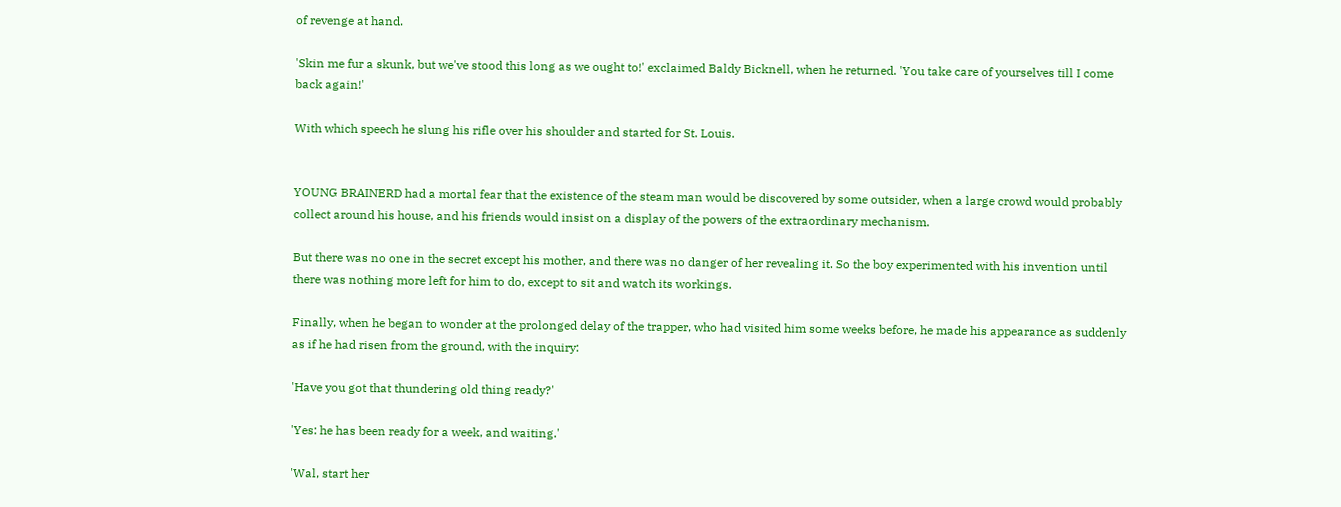of revenge at hand.

'Skin me fur a skunk, but we've stood this long as we ought to!' exclaimed Baldy Bicknell, when he returned. 'You take care of yourselves till I come back again!'

With which speech he slung his rifle over his shoulder and started for St. Louis.


YOUNG BRAINERD had a mortal fear that the existence of the steam man would be discovered by some outsider, when a large crowd would probably collect around his house, and his friends would insist on a display of the powers of the extraordinary mechanism.

But there was no one in the secret except his mother, and there was no danger of her revealing it. So the boy experimented with his invention until there was nothing more left for him to do, except to sit and watch its workings.

Finally, when he began to wonder at the prolonged delay of the trapper, who had visited him some weeks before, he made his appearance as suddenly as if he had risen from the ground, with the inquiry:

'Have you got that thundering old thing ready?'

'Yes: he has been ready for a week, and waiting.'

'Wal, start her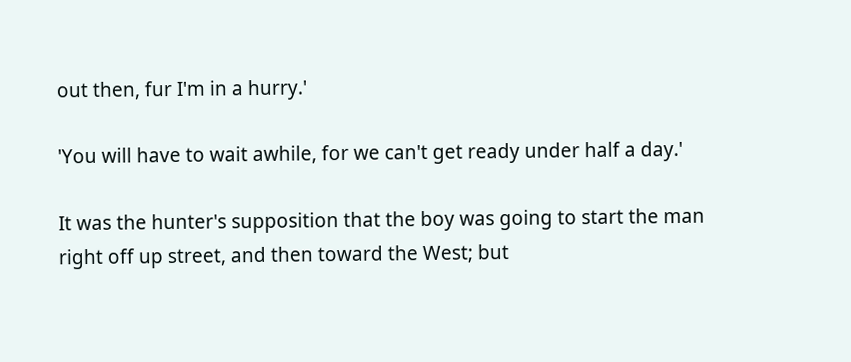out then, fur I'm in a hurry.'

'You will have to wait awhile, for we can't get ready under half a day.'

It was the hunter's supposition that the boy was going to start the man right off up street, and then toward the West; but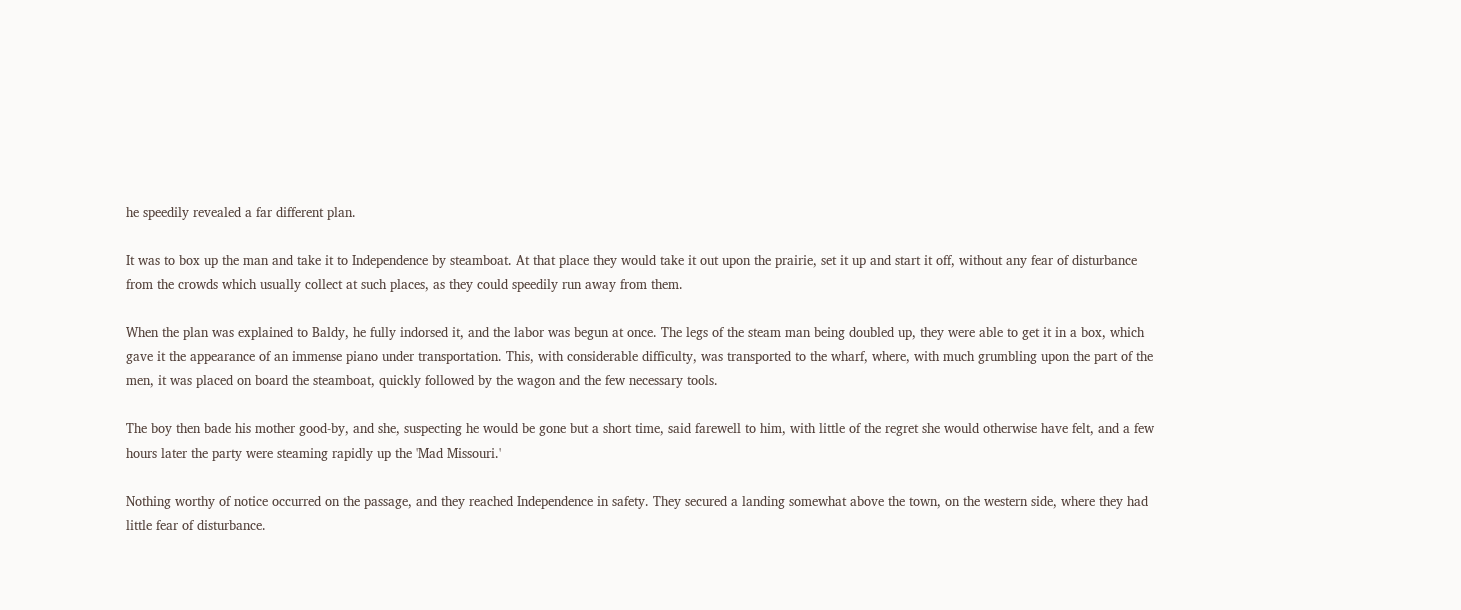he speedily revealed a far different plan.

It was to box up the man and take it to Independence by steamboat. At that place they would take it out upon the prairie, set it up and start it off, without any fear of disturbance from the crowds which usually collect at such places, as they could speedily run away from them.

When the plan was explained to Baldy, he fully indorsed it, and the labor was begun at once. The legs of the steam man being doubled up, they were able to get it in a box, which gave it the appearance of an immense piano under transportation. This, with considerable difficulty, was transported to the wharf, where, with much grumbling upon the part of the men, it was placed on board the steamboat, quickly followed by the wagon and the few necessary tools.

The boy then bade his mother good-by, and she, suspecting he would be gone but a short time, said farewell to him, with little of the regret she would otherwise have felt, and a few hours later the party were steaming rapidly up the 'Mad Missouri.'

Nothing worthy of notice occurred on the passage, and they reached Independence in safety. They secured a landing somewhat above the town, on the western side, where they had little fear of disturbance.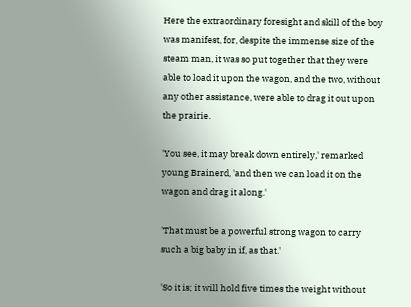Here the extraordinary foresight and skill of the boy was manifest, for, despite the immense size of the steam man, it was so put together that they were able to load it upon the wagon, and the two, without any other assistance, were able to drag it out upon the prairie.

'You see, it may break down entirely,' remarked young Brainerd, 'and then we can load it on the wagon and drag it along.'

'That must be a powerful strong wagon to carry such a big baby in if, as that.'

'So it is; it will hold five times the weight without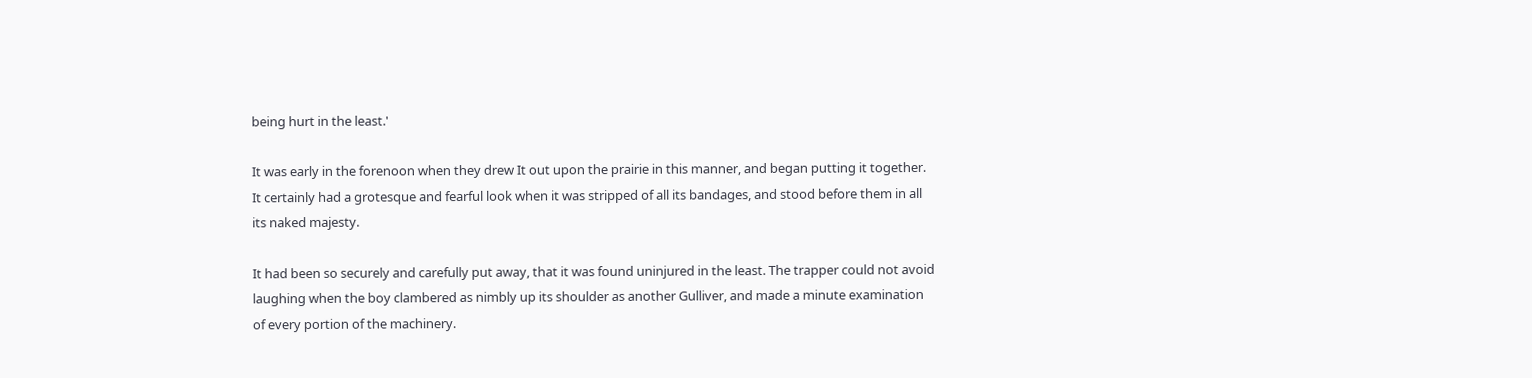being hurt in the least.'

It was early in the forenoon when they drew It out upon the prairie in this manner, and began putting it together. It certainly had a grotesque and fearful look when it was stripped of all its bandages, and stood before them in all its naked majesty.

It had been so securely and carefully put away, that it was found uninjured in the least. The trapper could not avoid laughing when the boy clambered as nimbly up its shoulder as another Gulliver, and made a minute examination of every portion of the machinery.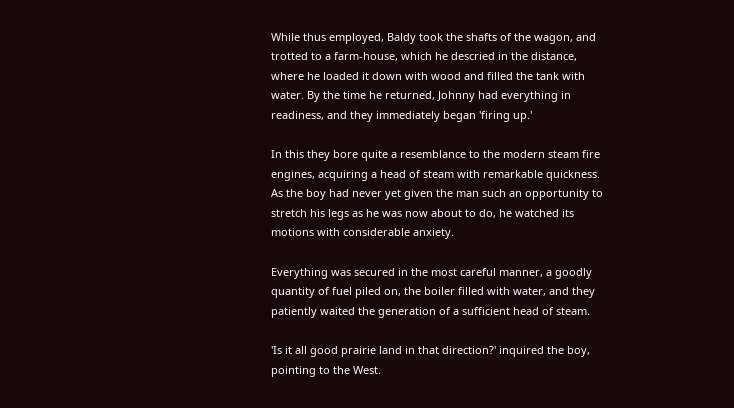While thus employed, Baldy took the shafts of the wagon, and trotted to a farm-house, which he descried in the distance, where he loaded it down with wood and filled the tank with water. By the time he returned, Johnny had everything in readiness, and they immediately began 'firing up.'

In this they bore quite a resemblance to the modern steam fire engines, acquiring a head of steam with remarkable quickness. As the boy had never yet given the man such an opportunity to stretch his legs as he was now about to do, he watched its motions with considerable anxiety.

Everything was secured in the most careful manner, a goodly quantity of fuel piled on, the boiler filled with water, and they patiently waited the generation of a sufficient head of steam.

'Is it all good prairie land in that direction?' inquired the boy, pointing to the West.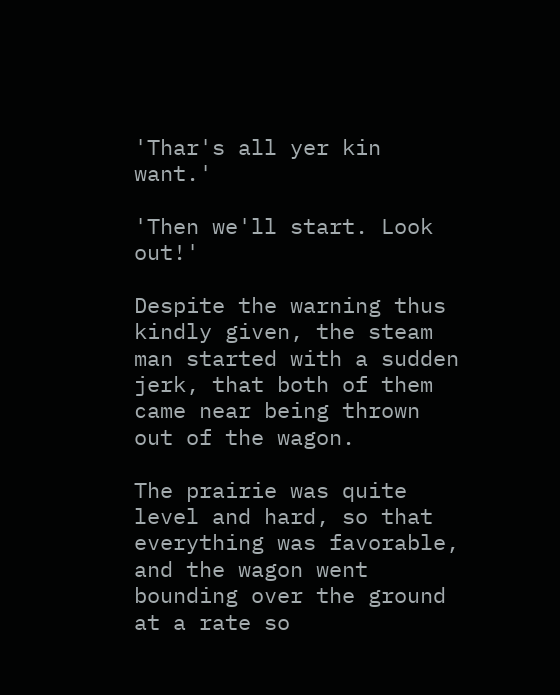'Thar's all yer kin want.'

'Then we'll start. Look out!'

Despite the warning thus kindly given, the steam man started with a sudden jerk, that both of them came near being thrown out of the wagon.

The prairie was quite level and hard, so that everything was favorable, and the wagon went bounding over the ground at a rate so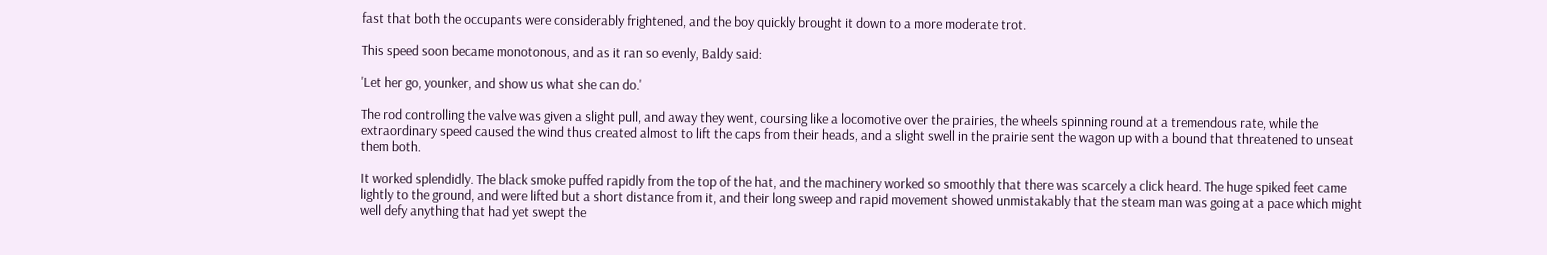fast that both the occupants were considerably frightened, and the boy quickly brought it down to a more moderate trot.

This speed soon became monotonous, and as it ran so evenly, Baldy said:

'Let her go, younker, and show us what she can do.'

The rod controlling the valve was given a slight pull, and away they went, coursing like a locomotive over the prairies, the wheels spinning round at a tremendous rate, while the extraordinary speed caused the wind thus created almost to lift the caps from their heads, and a slight swell in the prairie sent the wagon up with a bound that threatened to unseat them both.

It worked splendidly. The black smoke puffed rapidly from the top of the hat, and the machinery worked so smoothly that there was scarcely a click heard. The huge spiked feet came lightly to the ground, and were lifted but a short distance from it, and their long sweep and rapid movement showed unmistakably that the steam man was going at a pace which might well defy anything that had yet swept the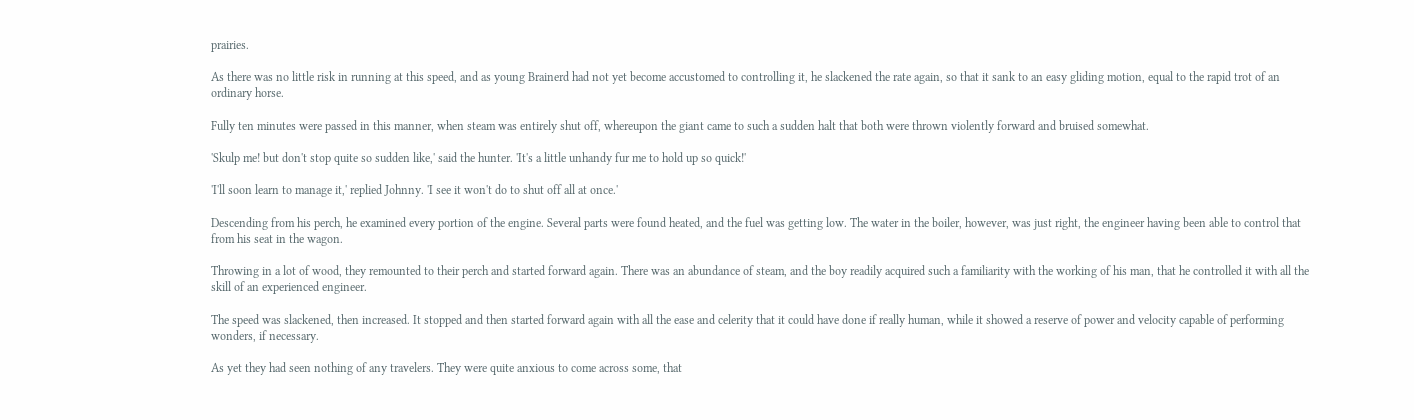prairies.

As there was no little risk in running at this speed, and as young Brainerd had not yet become accustomed to controlling it, he slackened the rate again, so that it sank to an easy gliding motion, equal to the rapid trot of an ordinary horse.

Fully ten minutes were passed in this manner, when steam was entirely shut off, whereupon the giant came to such a sudden halt that both were thrown violently forward and bruised somewhat.

'Skulp me! but don't stop quite so sudden like,' said the hunter. 'It's a little unhandy fur me to hold up so quick!'

'I'll soon learn to manage it,' replied Johnny. 'I see it won't do to shut off all at once.'

Descending from his perch, he examined every portion of the engine. Several parts were found heated, and the fuel was getting low. The water in the boiler, however, was just right, the engineer having been able to control that from his seat in the wagon.

Throwing in a lot of wood, they remounted to their perch and started forward again. There was an abundance of steam, and the boy readily acquired such a familiarity with the working of his man, that he controlled it with all the skill of an experienced engineer.

The speed was slackened, then increased. It stopped and then started forward again with all the ease and celerity that it could have done if really human, while it showed a reserve of power and velocity capable of performing wonders, if necessary.

As yet they had seen nothing of any travelers. They were quite anxious to come across some, that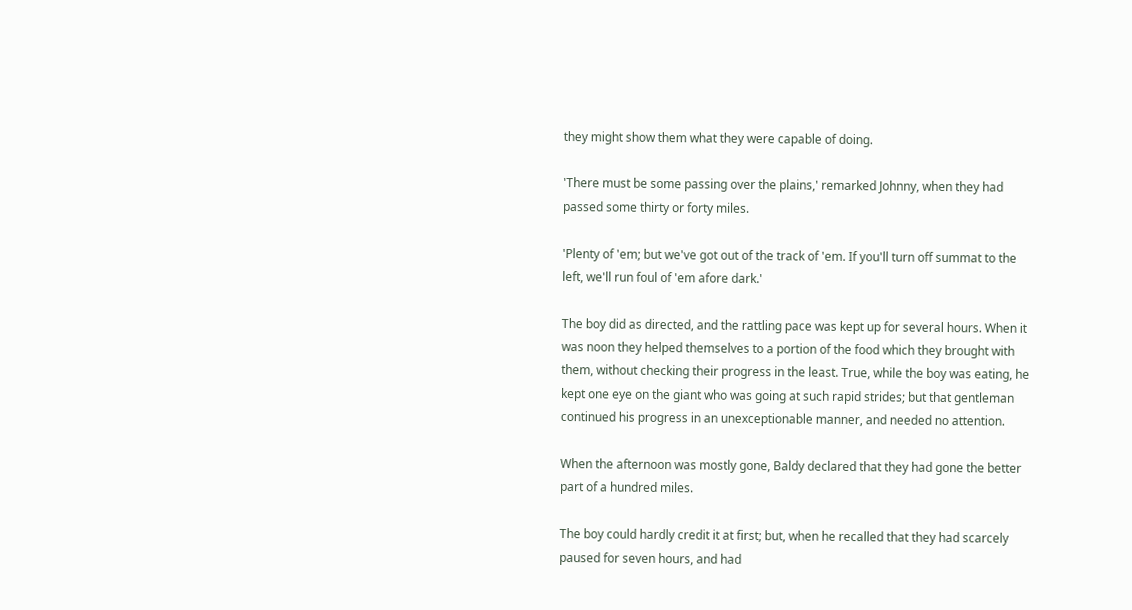they might show them what they were capable of doing.

'There must be some passing over the plains,' remarked Johnny, when they had passed some thirty or forty miles.

'Plenty of 'em; but we've got out of the track of 'em. If you'll turn off summat to the left, we'll run foul of 'em afore dark.'

The boy did as directed, and the rattling pace was kept up for several hours. When it was noon they helped themselves to a portion of the food which they brought with them, without checking their progress in the least. True, while the boy was eating, he kept one eye on the giant who was going at such rapid strides; but that gentleman continued his progress in an unexceptionable manner, and needed no attention.

When the afternoon was mostly gone, Baldy declared that they had gone the better part of a hundred miles.

The boy could hardly credit it at first; but, when he recalled that they had scarcely paused for seven hours, and had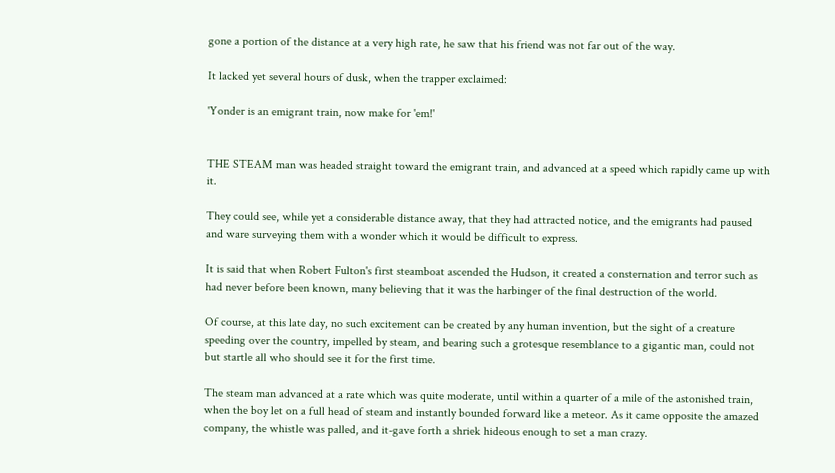gone a portion of the distance at a very high rate, he saw that his friend was not far out of the way.

It lacked yet several hours of dusk, when the trapper exclaimed:

'Yonder is an emigrant train, now make for 'em!'


THE STEAM man was headed straight toward the emigrant train, and advanced at a speed which rapidly came up with it.

They could see, while yet a considerable distance away, that they had attracted notice, and the emigrants had paused and ware surveying them with a wonder which it would be difficult to express.

It is said that when Robert Fulton's first steamboat ascended the Hudson, it created a consternation and terror such as had never before been known, many believing that it was the harbinger of the final destruction of the world.

Of course, at this late day, no such excitement can be created by any human invention, but the sight of a creature speeding over the country, impelled by steam, and bearing such a grotesque resemblance to a gigantic man, could not but startle all who should see it for the first time.

The steam man advanced at a rate which was quite moderate, until within a quarter of a mile of the astonished train, when the boy let on a full head of steam and instantly bounded forward like a meteor. As it came opposite the amazed company, the whistle was palled, and it-gave forth a shriek hideous enough to set a man crazy.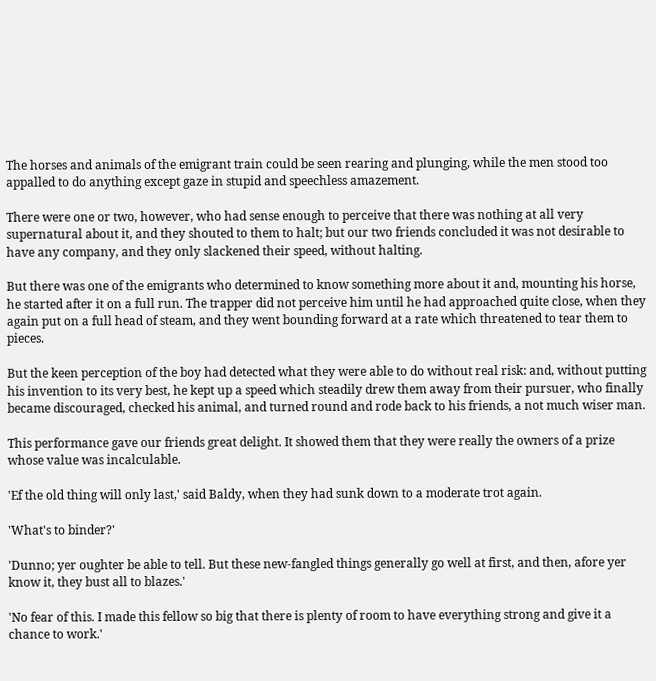The horses and animals of the emigrant train could be seen rearing and plunging, while the men stood too appalled to do anything except gaze in stupid and speechless amazement.

There were one or two, however, who had sense enough to perceive that there was nothing at all very supernatural about it, and they shouted to them to halt; but our two friends concluded it was not desirable to have any company, and they only slackened their speed, without halting.

But there was one of the emigrants who determined to know something more about it and, mounting his horse, he started after it on a full run. The trapper did not perceive him until he had approached quite close, when they again put on a full head of steam, and they went bounding forward at a rate which threatened to tear them to pieces.

But the keen perception of the boy had detected what they were able to do without real risk: and, without putting his invention to its very best, he kept up a speed which steadily drew them away from their pursuer, who finally became discouraged, checked his animal, and turned round and rode back to his friends, a not much wiser man.

This performance gave our friends great delight. It showed them that they were really the owners of a prize whose value was incalculable.

'Ef the old thing will only last,' said Baldy, when they had sunk down to a moderate trot again.

'What's to binder?'

'Dunno; yer oughter be able to tell. But these new-fangled things generally go well at first, and then, afore yer know it, they bust all to blazes.'

'No fear of this. I made this fellow so big that there is plenty of room to have everything strong and give it a chance to work.'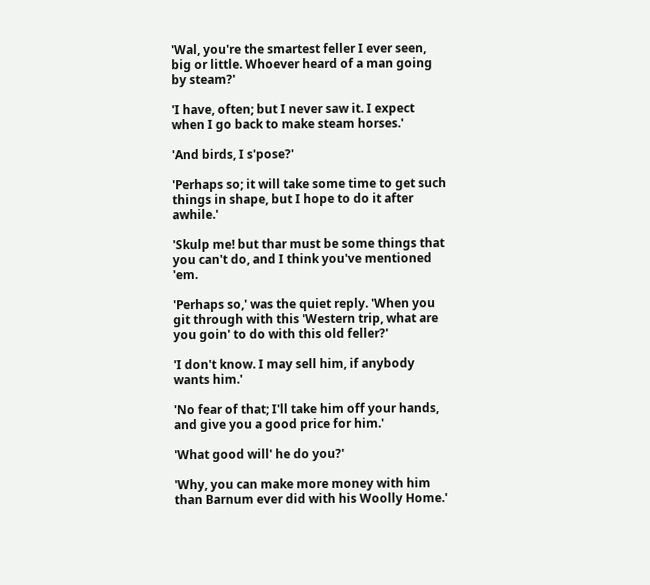'Wal, you're the smartest feller I ever seen, big or little. Whoever heard of a man going by steam?'

'I have, often; but I never saw it. I expect when I go back to make steam horses.'

'And birds, I s'pose?'

'Perhaps so; it will take some time to get such things in shape, but I hope to do it after awhile.'

'Skulp me! but thar must be some things that you can't do, and I think you've mentioned 'em.

'Perhaps so,' was the quiet reply. 'When you git through with this 'Western trip, what are you goin' to do with this old feller?'

'I don't know. I may sell him, if anybody wants him.'

'No fear of that; I'll take him off your hands, and give you a good price for him.'

'What good will' he do you?'

'Why, you can make more money with him than Barnum ever did with his Woolly Home.'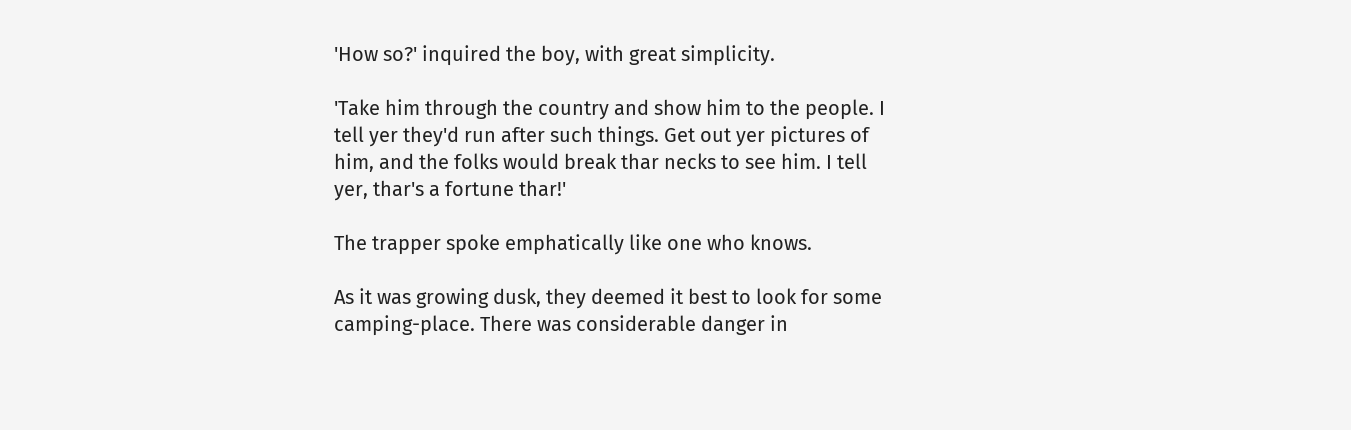'How so?' inquired the boy, with great simplicity.

'Take him through the country and show him to the people. I tell yer they'd run after such things. Get out yer pictures of him, and the folks would break thar necks to see him. I tell yer, thar's a fortune thar!'

The trapper spoke emphatically like one who knows.

As it was growing dusk, they deemed it best to look for some camping-place. There was considerable danger in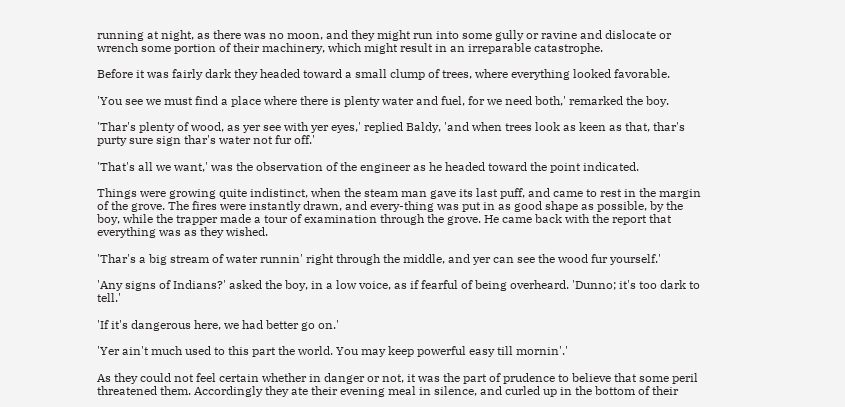running at night, as there was no moon, and they might run into some gully or ravine and dislocate or wrench some portion of their machinery, which might result in an irreparable catastrophe.

Before it was fairly dark they headed toward a small clump of trees, where everything looked favorable.

'You see we must find a place where there is plenty water and fuel, for we need both,' remarked the boy.

'Thar's plenty of wood, as yer see with yer eyes,' replied Baldy, 'and when trees look as keen as that, thar's purty sure sign thar's water not fur off.'

'That's all we want,' was the observation of the engineer as he headed toward the point indicated.

Things were growing quite indistinct, when the steam man gave its last puff, and came to rest in the margin of the grove. The fires were instantly drawn, and every-thing was put in as good shape as possible, by the boy, while the trapper made a tour of examination through the grove. He came back with the report that everything was as they wished.

'Thar's a big stream of water runnin' right through the middle, and yer can see the wood fur yourself.'

'Any signs of Indians?' asked the boy, in a low voice, as if fearful of being overheard. 'Dunno; it's too dark to tell.'

'If it's dangerous here, we had better go on.'

'Yer ain't much used to this part the world. You may keep powerful easy till mornin'.'

As they could not feel certain whether in danger or not, it was the part of prudence to believe that some peril threatened them. Accordingly they ate their evening meal in silence, and curled up in the bottom of their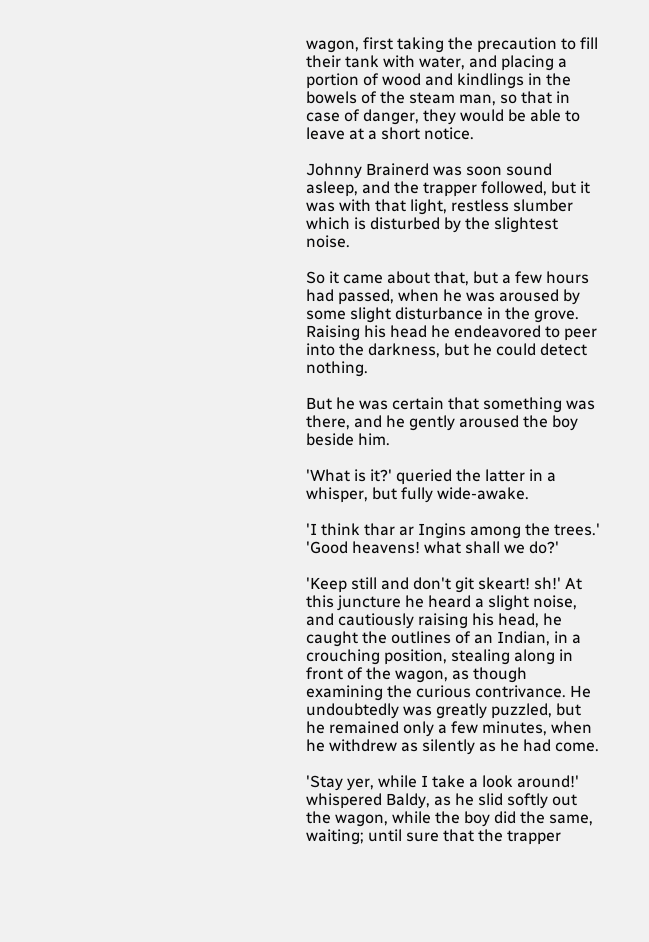wagon, first taking the precaution to fill their tank with water, and placing a portion of wood and kindlings in the bowels of the steam man, so that in case of danger, they would be able to leave at a short notice.

Johnny Brainerd was soon sound asleep, and the trapper followed, but it was with that light, restless slumber which is disturbed by the slightest noise.

So it came about that, but a few hours had passed, when he was aroused by some slight disturbance in the grove. Raising his head he endeavored to peer into the darkness, but he could detect nothing.

But he was certain that something was there, and he gently aroused the boy beside him.

'What is it?' queried the latter in a whisper, but fully wide-awake.

'I think thar ar Ingins among the trees.' 'Good heavens! what shall we do?'

'Keep still and don't git skeart! sh!' At this juncture he heard a slight noise, and cautiously raising his head, he caught the outlines of an Indian, in a crouching position, stealing along in front of the wagon, as though examining the curious contrivance. He undoubtedly was greatly puzzled, but he remained only a few minutes, when he withdrew as silently as he had come.

'Stay yer, while I take a look around!' whispered Baldy, as he slid softly out the wagon, while the boy did the same, waiting; until sure that the trapper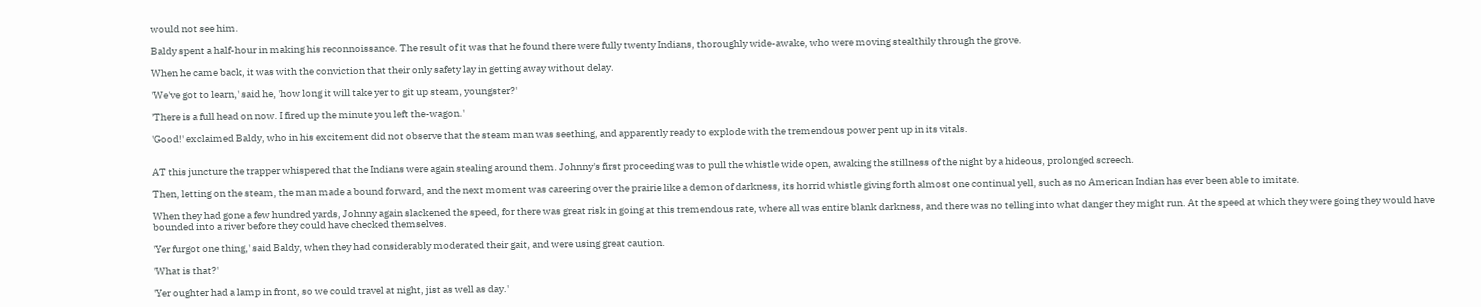would not see him.

Baldy spent a half-hour in making his reconnoissance. The result of it was that he found there were fully twenty Indians, thoroughly wide-awake, who were moving stealthily through the grove.

When he came back, it was with the conviction that their only safety lay in getting away without delay.

'We've got to learn,' said he, 'how long it will take yer to git up steam, youngster?'

'There is a full head on now. I fired up the minute you left the-wagon.'

'Good!' exclaimed Baldy, who in his excitement did not observe that the steam man was seething, and apparently ready to explode with the tremendous power pent up in its vitals.


AT this juncture the trapper whispered that the Indians were again stealing around them. Johnny's first proceeding was to pull the whistle wide open, awaking the stillness of the night by a hideous, prolonged screech.

Then, letting on the steam, the man made a bound forward, and the next moment was careering over the prairie like a demon of darkness, its horrid whistle giving forth almost one continual yell, such as no American Indian has ever been able to imitate.

When they had gone a few hundred yards, Johnny again slackened the speed, for there was great risk in going at this tremendous rate, where all was entire blank darkness, and there was no telling into what danger they might run. At the speed at which they were going they would have bounded into a river before they could have checked themselves.

'Yer furgot one thing,' said Baldy, when they had considerably moderated their gait, and were using great caution.

'What is that?'

'Yer oughter had a lamp in front, so we could travel at night, jist as well as day.'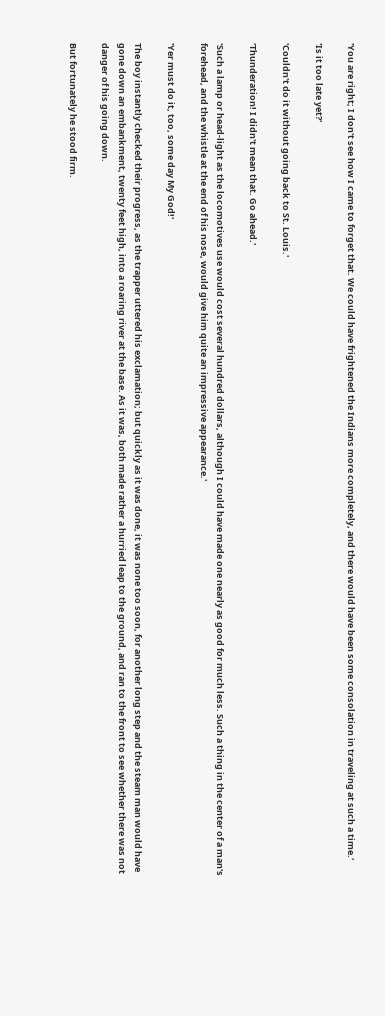'You are right; I don't see how I came to forget that. We could have frightened the Indians more completely, and there would have been some consolation in traveling at such a time.'

'Is it too late yet?'

'Couldn't do it without going back to St. Louis.'

'Thunderation! I didn't mean that. Go ahead.'

'Such a lamp or head-light as the locomotives use would cost several hundred dollars, although I could have made one nearly as good for much less. Such a thing in the center of a man's forehead, and the whistle at the end of his nose, would give him quite an impressive appearance.'

'Yer must do it, too, some day My God!'

The boy instantly checked their progress, as the trapper uttered his exclamation; but quickly as it was done, it was none too soon, for another long step and the steam man would have gone down an embankment, twenty feet high, into a roaring river at the base. As it was, both made rather a hurried leap to the ground, and ran to the front to see whether there was not danger of his going down.

But fortunately he stood firm.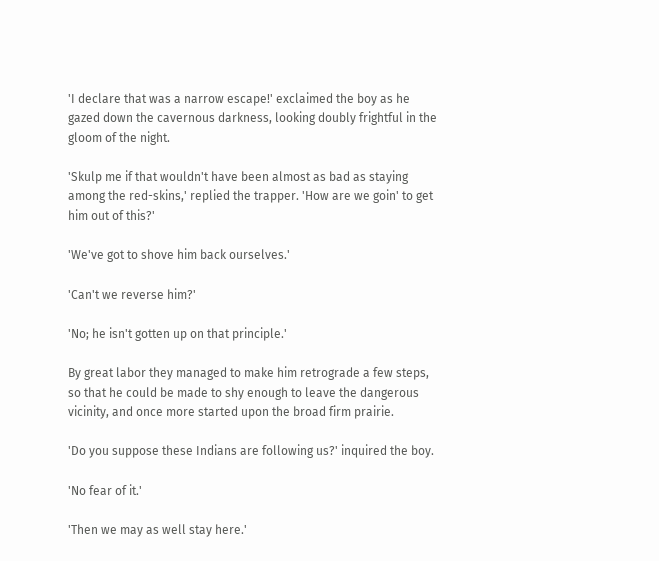'I declare that was a narrow escape!' exclaimed the boy as he gazed down the cavernous darkness, looking doubly frightful in the gloom of the night.

'Skulp me if that wouldn't have been almost as bad as staying among the red-skins,' replied the trapper. 'How are we goin' to get him out of this?'

'We've got to shove him back ourselves.'

'Can't we reverse him?'

'No; he isn't gotten up on that principle.'

By great labor they managed to make him retrograde a few steps, so that he could be made to shy enough to leave the dangerous vicinity, and once more started upon the broad firm prairie.

'Do you suppose these Indians are following us?' inquired the boy.

'No fear of it.'

'Then we may as well stay here.'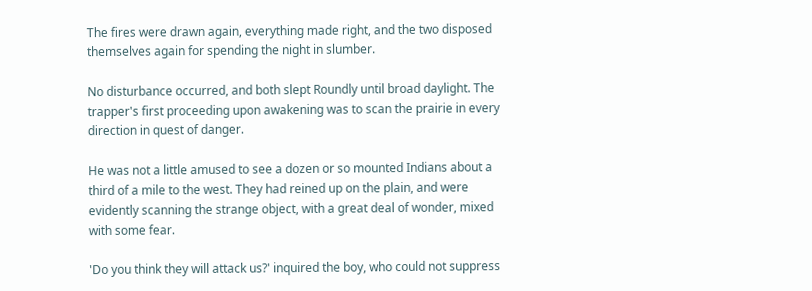The fires were drawn again, everything made right, and the two disposed themselves again for spending the night in slumber.

No disturbance occurred, and both slept Roundly until broad daylight. The trapper's first proceeding upon awakening was to scan the prairie in every direction in quest of danger.

He was not a little amused to see a dozen or so mounted Indians about a third of a mile to the west. They had reined up on the plain, and were evidently scanning the strange object, with a great deal of wonder, mixed with some fear.

'Do you think they will attack us?' inquired the boy, who could not suppress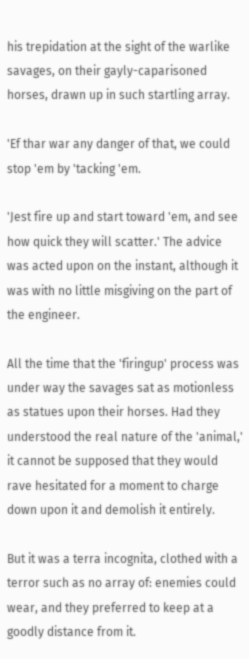his trepidation at the sight of the warlike savages, on their gayly-caparisoned horses, drawn up in such startling array.

'Ef thar war any danger of that, we could stop 'em by 'tacking 'em.

'Jest fire up and start toward 'em, and see how quick they will scatter.' The advice was acted upon on the instant, although it was with no little misgiving on the part of the engineer.

All the time that the 'firingup' process was under way the savages sat as motionless as statues upon their horses. Had they understood the real nature of the 'animal,' it cannot be supposed that they would rave hesitated for a moment to charge down upon it and demolish it entirely.

But it was a terra incognita, clothed with a terror such as no array of: enemies could wear, and they preferred to keep at a goodly distance from it.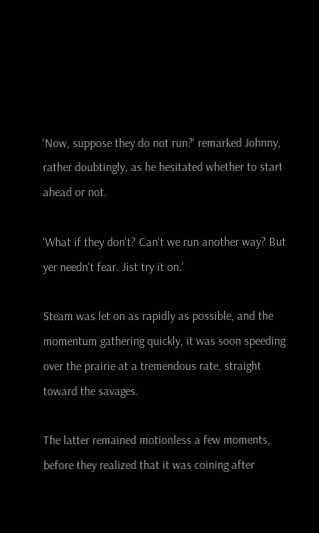'Now, suppose they do not run?' remarked Johnny, rather doubtingly, as he hesitated whether to start ahead or not.

'What if they don't? Can't we run another way? But yer needn't fear. Jist try it on.'

Steam was let on as rapidly as possible, and the momentum gathering quickly, it was soon speeding over the prairie at a tremendous rate, straight toward the savages.

The latter remained motionless a few moments, before they realized that it was coining after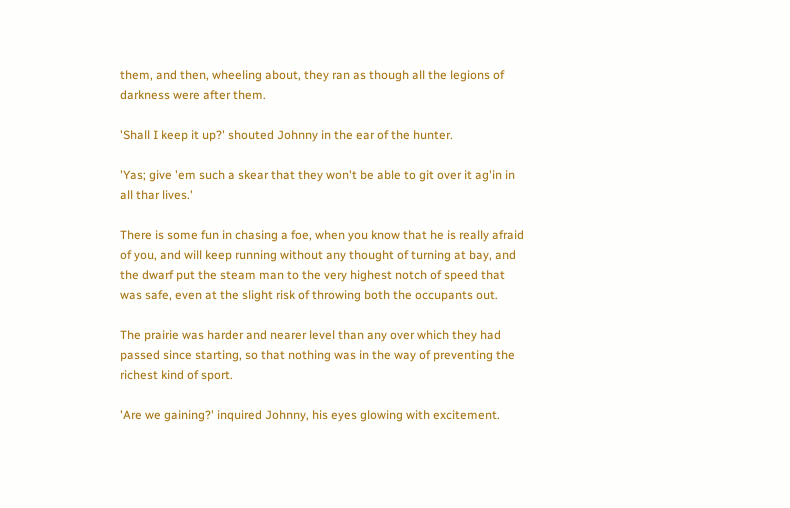them, and then, wheeling about, they ran as though all the legions of darkness were after them.

'Shall I keep it up?' shouted Johnny in the ear of the hunter.

'Yas; give 'em such a skear that they won't be able to git over it ag'in in all thar lives.'

There is some fun in chasing a foe, when you know that he is really afraid of you, and will keep running without any thought of turning at bay, and the dwarf put the steam man to the very highest notch of speed that was safe, even at the slight risk of throwing both the occupants out.

The prairie was harder and nearer level than any over which they had passed since starting, so that nothing was in the way of preventing the richest kind of sport.

'Are we gaining?' inquired Johnny, his eyes glowing with excitement.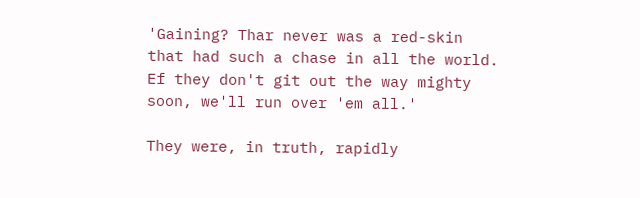'Gaining? Thar never was a red-skin that had such a chase in all the world. Ef they don't git out the way mighty soon, we'll run over 'em all.'

They were, in truth, rapidly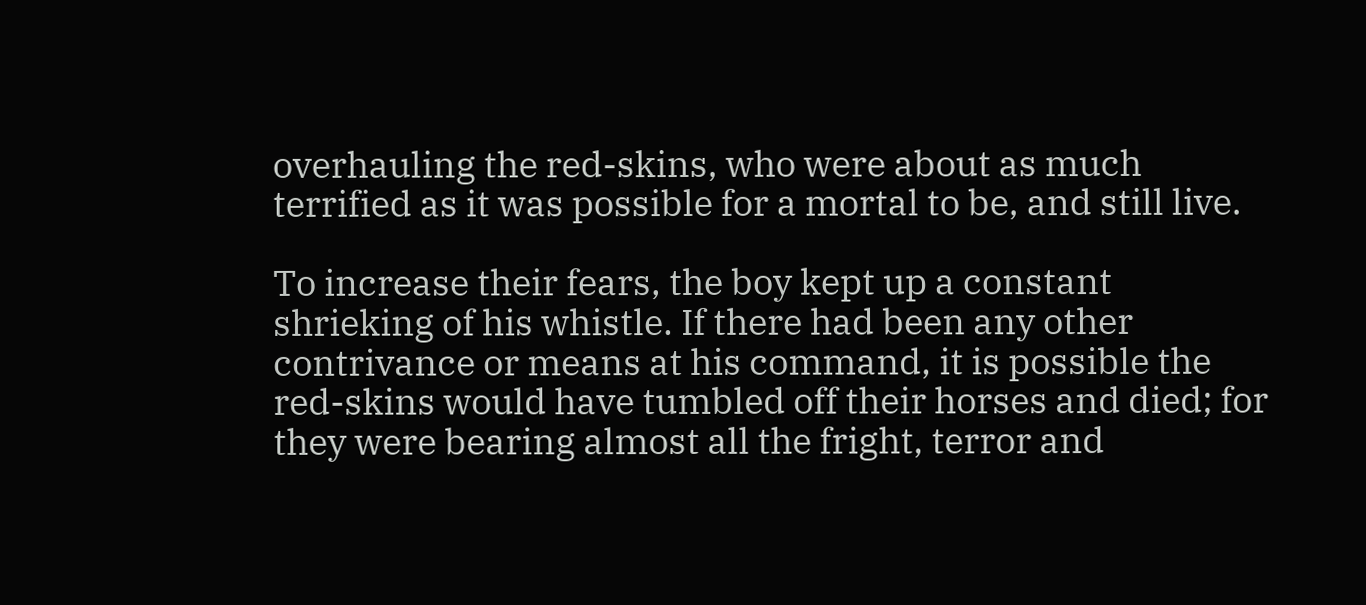overhauling the red-skins, who were about as much terrified as it was possible for a mortal to be, and still live.

To increase their fears, the boy kept up a constant shrieking of his whistle. If there had been any other contrivance or means at his command, it is possible the red-skins would have tumbled off their horses and died; for they were bearing almost all the fright, terror and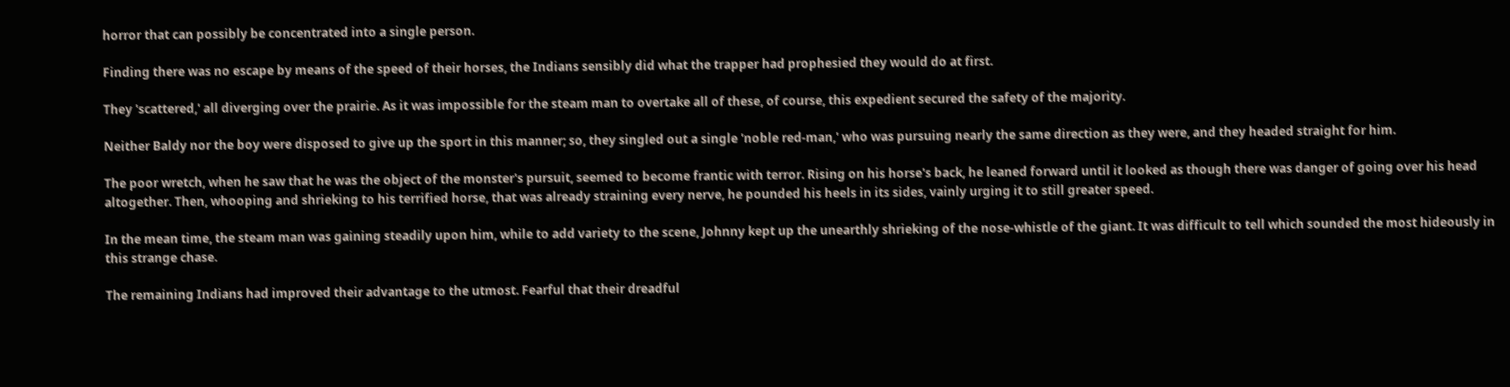horror that can possibly be concentrated into a single person.

Finding there was no escape by means of the speed of their horses, the Indians sensibly did what the trapper had prophesied they would do at first.

They 'scattered,' all diverging over the prairie. As it was impossible for the steam man to overtake all of these, of course, this expedient secured the safety of the majority.

Neither Baldy nor the boy were disposed to give up the sport in this manner; so, they singled out a single 'noble red-man,' who was pursuing nearly the same direction as they were, and they headed straight for him.

The poor wretch, when he saw that he was the object of the monster's pursuit, seemed to become frantic with terror. Rising on his horse's back, he leaned forward until it looked as though there was danger of going over his head altogether. Then, whooping and shrieking to his terrified horse, that was already straining every nerve, he pounded his heels in its sides, vainly urging it to still greater speed.

In the mean time, the steam man was gaining steadily upon him, while to add variety to the scene, Johnny kept up the unearthly shrieking of the nose-whistle of the giant. It was difficult to tell which sounded the most hideously in this strange chase.

The remaining Indians had improved their advantage to the utmost. Fearful that their dreadful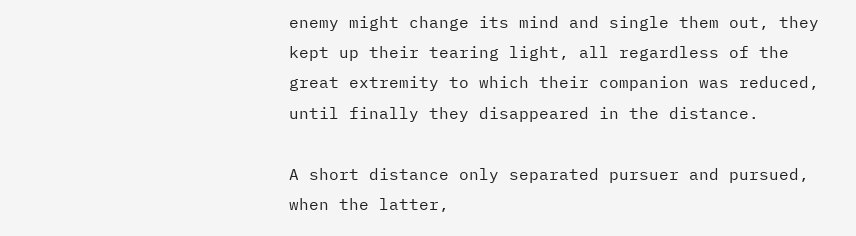enemy might change its mind and single them out, they kept up their tearing light, all regardless of the great extremity to which their companion was reduced, until finally they disappeared in the distance.

A short distance only separated pursuer and pursued, when the latter,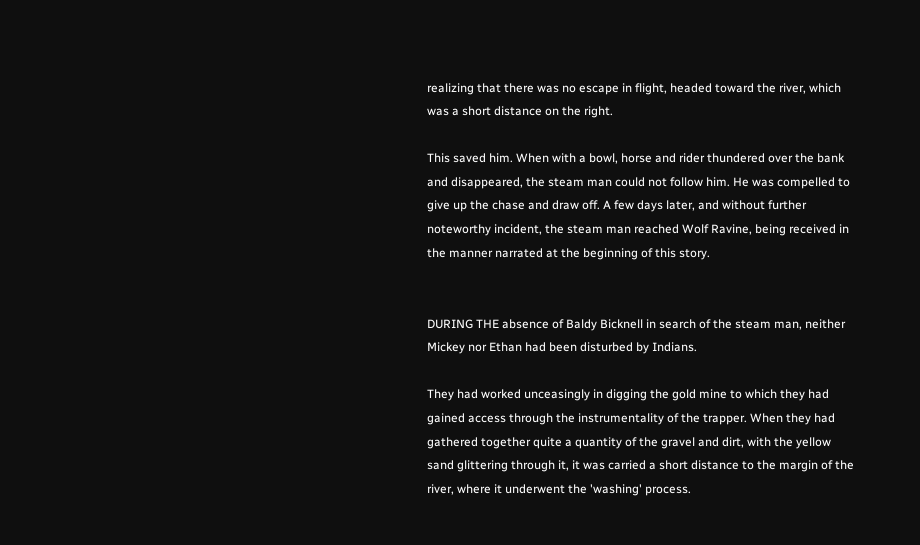realizing that there was no escape in flight, headed toward the river, which was a short distance on the right.

This saved him. When with a bowl, horse and rider thundered over the bank and disappeared, the steam man could not follow him. He was compelled to give up the chase and draw off. A few days later, and without further noteworthy incident, the steam man reached Wolf Ravine, being received in the manner narrated at the beginning of this story.


DURING THE absence of Baldy Bicknell in search of the steam man, neither Mickey nor Ethan had been disturbed by Indians.

They had worked unceasingly in digging the gold mine to which they had gained access through the instrumentality of the trapper. When they had gathered together quite a quantity of the gravel and dirt, with the yellow sand glittering through it, it was carried a short distance to the margin of the river, where it underwent the 'washing' process.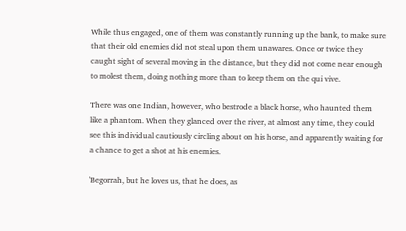While thus engaged, one of them was constantly running up the bank, to make sure that their old enemies did not steal upon them unawares. Once or twice they caught sight of several moving in the distance, but they did not come near enough to molest them, doing nothing more than to keep them on the qui vive.

There was one Indian, however, who bestrode a black horse, who haunted them like a phantom. When they glanced over the river, at almost any time, they could see this individual cautiously circling about on his horse, and apparently waiting for a chance to get a shot at his enemies.

'Begorrah, but he loves us, that he does, as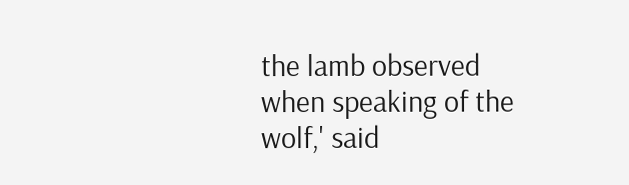the lamb observed when speaking of the wolf,' said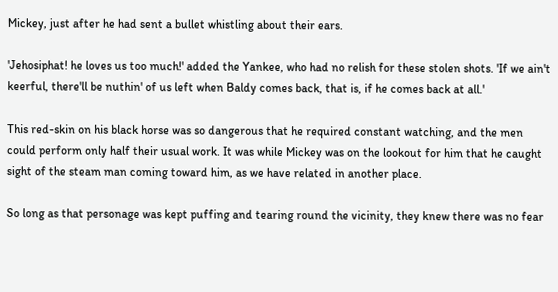Mickey, just after he had sent a bullet whistling about their ears.

'Jehosiphat! he loves us too much!' added the Yankee, who had no relish for these stolen shots. 'If we ain't keerful, there'll be nuthin' of us left when Baldy comes back, that is, if he comes back at all.'

This red-skin on his black horse was so dangerous that he required constant watching, and the men could perform only half their usual work. It was while Mickey was on the lookout for him that he caught sight of the steam man coming toward him, as we have related in another place.

So long as that personage was kept puffing and tearing round the vicinity, they knew there was no fear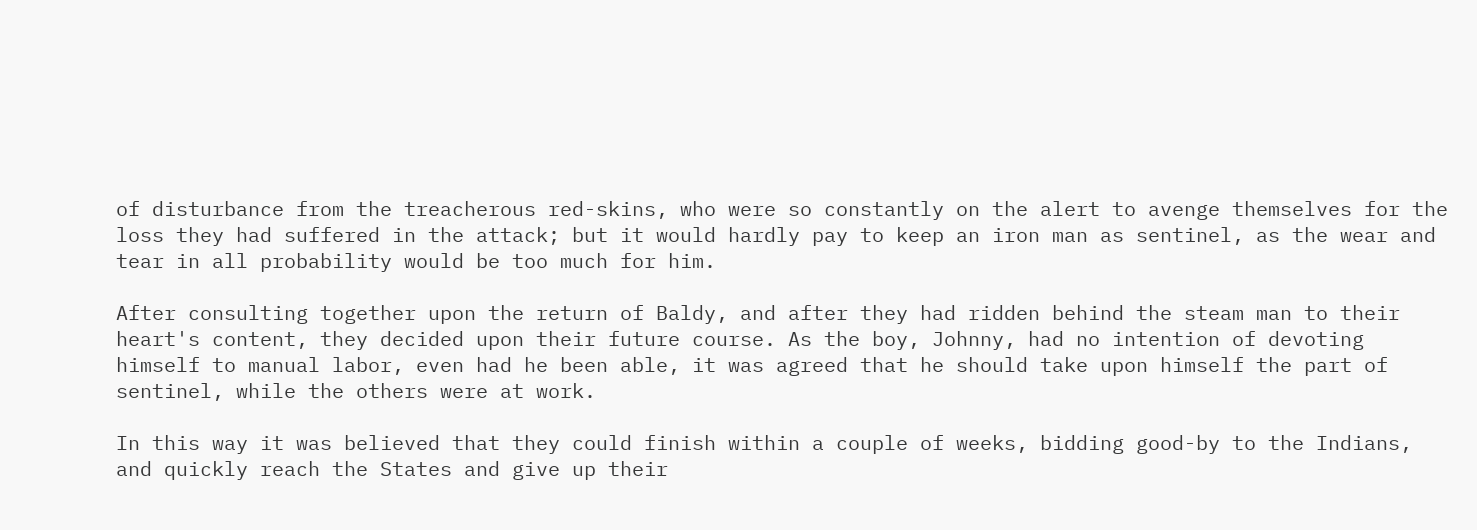of disturbance from the treacherous red-skins, who were so constantly on the alert to avenge themselves for the loss they had suffered in the attack; but it would hardly pay to keep an iron man as sentinel, as the wear and tear in all probability would be too much for him.

After consulting together upon the return of Baldy, and after they had ridden behind the steam man to their heart's content, they decided upon their future course. As the boy, Johnny, had no intention of devoting himself to manual labor, even had he been able, it was agreed that he should take upon himself the part of sentinel, while the others were at work.

In this way it was believed that they could finish within a couple of weeks, bidding good-by to the Indians, and quickly reach the States and give up their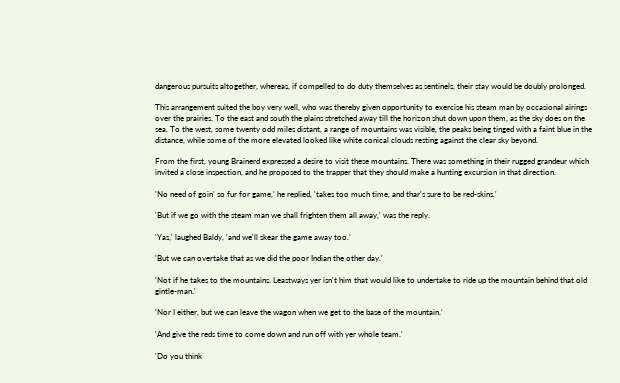dangerous pursuits altogether, whereas, if compelled to do duty themselves as sentinels, their stay would be doubly prolonged.

This arrangement suited the boy very well, who was thereby given opportunity to exercise his steam man by occasional airings over the prairies. To the east and south the plains stretched away till the horizon shut down upon them, as the sky does on the sea. To the west, some twenty odd miles distant, a range of mountains was visible, the peaks being tinged with a faint blue in the distance, while some of the more elevated looked like white conical clouds resting against the clear sky beyond.

From the first, young Brainerd expressed a desire to visit these mountains. There was something in their rugged grandeur which invited a close inspection, and he proposed to the trapper that they should make a hunting excursion in that direction.

'No need of goin' so fur for game,' he replied, 'takes too much time, and thar's sure to be red-skins.'

'But if we go with the steam man we shall frighten them all away,' was the reply.

'Yas,' laughed Baldy, 'and we'll skear the game away too.'

'But we can overtake that as we did the poor Indian the other day.'

'Not if he takes to the mountains. Leastways yer isn't him that would like to undertake to ride up the mountain behind that old gintle-man.'

'Nor I either, but we can leave the wagon when we get to the base of the mountain.'

'And give the reds time to come down and run off with yer whole team.'

'Do you think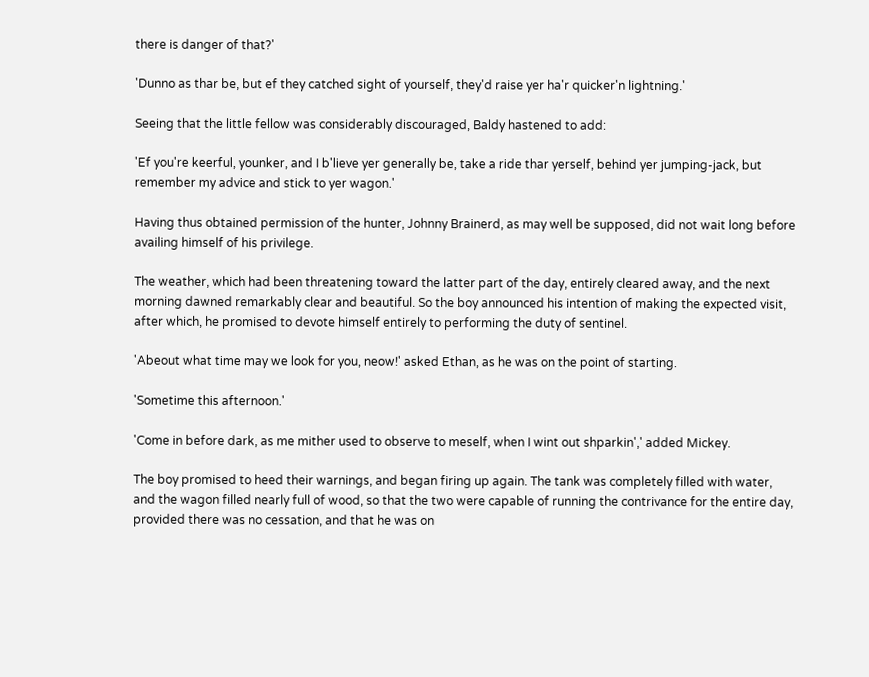there is danger of that?'

'Dunno as thar be, but ef they catched sight of yourself, they'd raise yer ha'r quicker'n lightning.'

Seeing that the little fellow was considerably discouraged, Baldy hastened to add:

'Ef you're keerful, younker, and I b'lieve yer generally be, take a ride thar yerself, behind yer jumping-jack, but remember my advice and stick to yer wagon.'

Having thus obtained permission of the hunter, Johnny Brainerd, as may well be supposed, did not wait long before availing himself of his privilege.

The weather, which had been threatening toward the latter part of the day, entirely cleared away, and the next morning dawned remarkably clear and beautiful. So the boy announced his intention of making the expected visit, after which, he promised to devote himself entirely to performing the duty of sentinel.

'Abeout what time may we look for you, neow!' asked Ethan, as he was on the point of starting.

'Sometime this afternoon.'

'Come in before dark, as me mither used to observe to meself, when I wint out shparkin',' added Mickey.

The boy promised to heed their warnings, and began firing up again. The tank was completely filled with water, and the wagon filled nearly full of wood, so that the two were capable of running the contrivance for the entire day, provided there was no cessation, and that he was on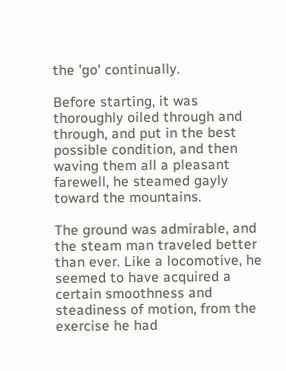the 'go' continually.

Before starting, it was thoroughly oiled through and through, and put in the best possible condition, and then waving them all a pleasant farewell, he steamed gayly toward the mountains.

The ground was admirable, and the steam man traveled better than ever. Like a locomotive, he seemed to have acquired a certain smoothness and steadiness of motion, from the exercise he had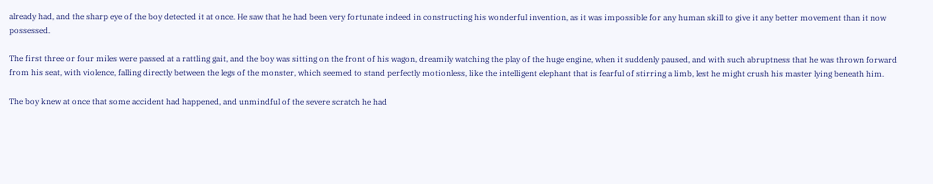already had, and the sharp eye of the boy detected it at once. He saw that he had been very fortunate indeed in constructing his wonderful invention, as it was impossible for any human skill to give it any better movement than it now possessed.

The first three or four miles were passed at a rattling gait, and the boy was sitting on the front of his wagon, dreamily watching the play of the huge engine, when it suddenly paused, and with such abruptness that he was thrown forward from his seat, with violence, falling directly between the legs of the monster, which seemed to stand perfectly motionless, like the intelligent elephant that is fearful of stirring a limb, lest he might crush his master lying beneath him.

The boy knew at once that some accident had happened, and unmindful of the severe scratch he had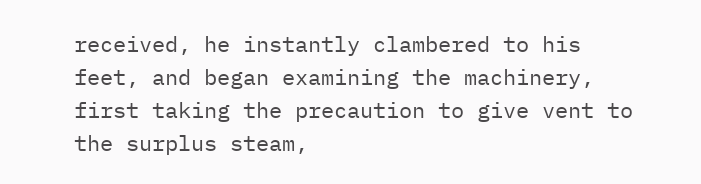received, he instantly clambered to his feet, and began examining the machinery, first taking the precaution to give vent to the surplus steam,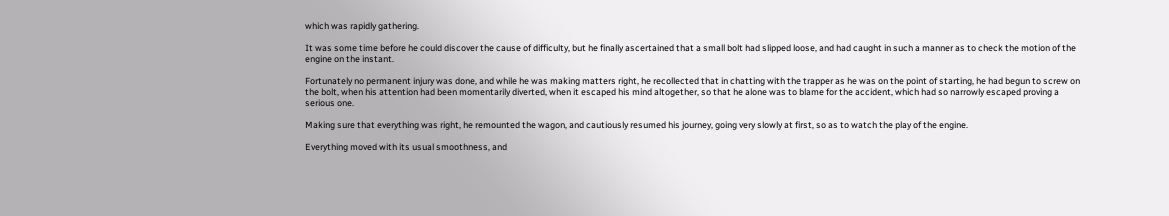which was rapidly gathering.

It was some time before he could discover the cause of difficulty, but he finally ascertained that a small bolt had slipped loose, and had caught in such a manner as to check the motion of the engine on the instant.

Fortunately no permanent injury was done, and while he was making matters right, he recollected that in chatting with the trapper as he was on the point of starting, he had begun to screw on the bolt, when his attention had been momentarily diverted, when it escaped his mind altogether, so that he alone was to blame for the accident, which had so narrowly escaped proving a serious one.

Making sure that everything was right, he remounted the wagon, and cautiously resumed his journey, going very slowly at first, so as to watch the play of the engine.

Everything moved with its usual smoothness, and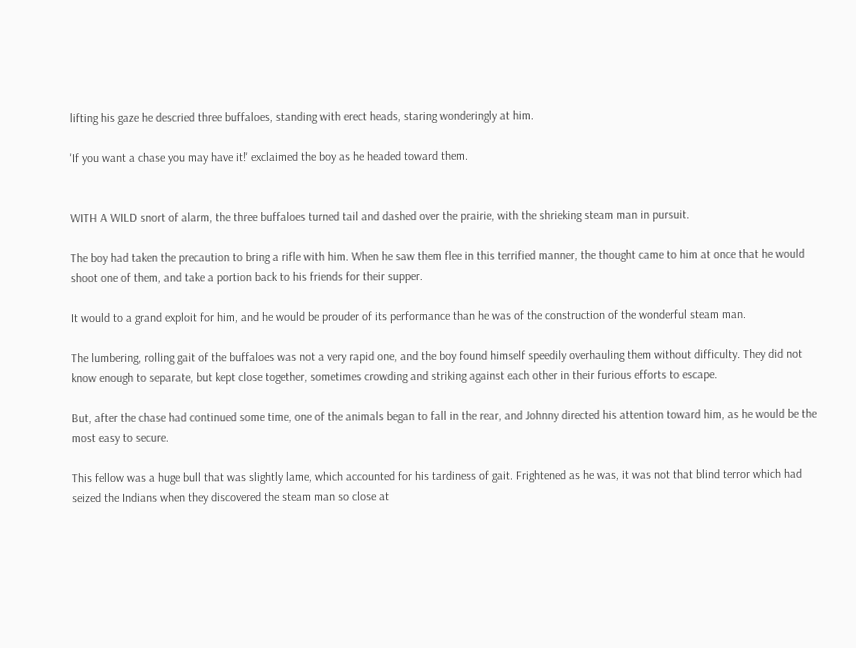lifting his gaze he descried three buffaloes, standing with erect heads, staring wonderingly at him.

'If you want a chase you may have it!' exclaimed the boy as he headed toward them.


WITH A WILD snort of alarm, the three buffaloes turned tail and dashed over the prairie, with the shrieking steam man in pursuit.

The boy had taken the precaution to bring a rifle with him. When he saw them flee in this terrified manner, the thought came to him at once that he would shoot one of them, and take a portion back to his friends for their supper.

It would to a grand exploit for him, and he would be prouder of its performance than he was of the construction of the wonderful steam man.

The lumbering, rolling gait of the buffaloes was not a very rapid one, and the boy found himself speedily overhauling them without difficulty. They did not know enough to separate, but kept close together, sometimes crowding and striking against each other in their furious efforts to escape.

But, after the chase had continued some time, one of the animals began to fall in the rear, and Johnny directed his attention toward him, as he would be the most easy to secure.

This fellow was a huge bull that was slightly lame, which accounted for his tardiness of gait. Frightened as he was, it was not that blind terror which had seized the Indians when they discovered the steam man so close at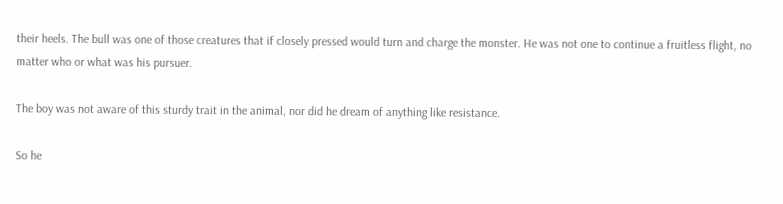their heels. The bull was one of those creatures that if closely pressed would turn and charge the monster. He was not one to continue a fruitless flight, no matter who or what was his pursuer.

The boy was not aware of this sturdy trait in the animal, nor did he dream of anything like resistance.

So he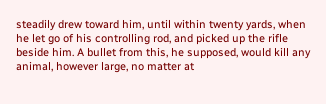steadily drew toward him, until within twenty yards, when he let go of his controlling rod, and picked up the rifle beside him. A bullet from this, he supposed, would kill any animal, however large, no matter at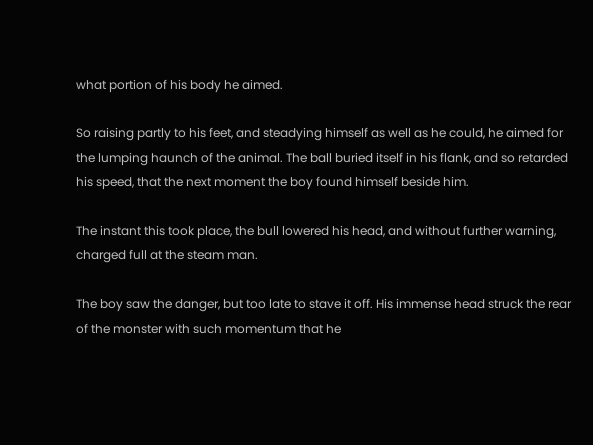what portion of his body he aimed.

So raising partly to his feet, and steadying himself as well as he could, he aimed for the lumping haunch of the animal. The ball buried itself in his flank, and so retarded his speed, that the next moment the boy found himself beside him.

The instant this took place, the bull lowered his head, and without further warning, charged full at the steam man.

The boy saw the danger, but too late to stave it off. His immense head struck the rear of the monster with such momentum that he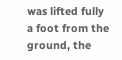was lifted fully a foot from the ground, the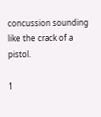concussion sounding like the crack of a pistol.

1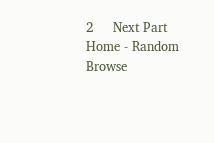2     Next Part
Home - Random Browse